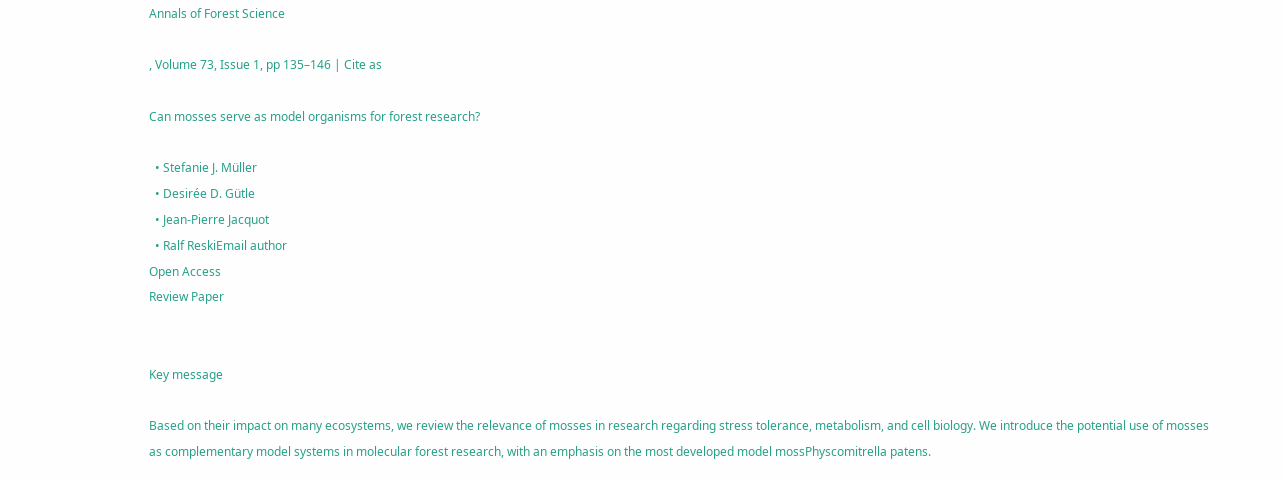Annals of Forest Science

, Volume 73, Issue 1, pp 135–146 | Cite as

Can mosses serve as model organisms for forest research?

  • Stefanie J. Müller
  • Desirée D. Gütle
  • Jean-Pierre Jacquot
  • Ralf ReskiEmail author
Open Access
Review Paper


Key message

Based on their impact on many ecosystems, we review the relevance of mosses in research regarding stress tolerance, metabolism, and cell biology. We introduce the potential use of mosses as complementary model systems in molecular forest research, with an emphasis on the most developed model mossPhyscomitrella patens.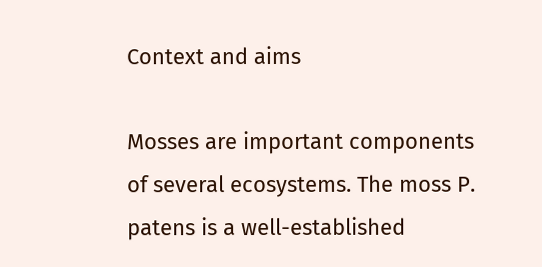Context and aims

Mosses are important components of several ecosystems. The moss P. patens is a well-established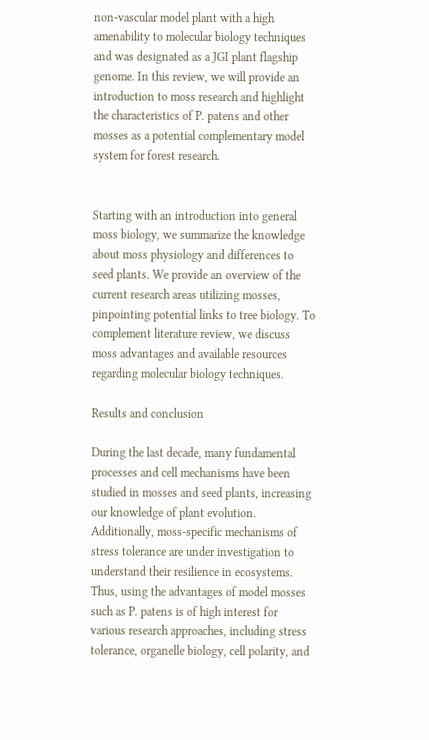non-vascular model plant with a high amenability to molecular biology techniques and was designated as a JGI plant flagship genome. In this review, we will provide an introduction to moss research and highlight the characteristics of P. patens and other mosses as a potential complementary model system for forest research.


Starting with an introduction into general moss biology, we summarize the knowledge about moss physiology and differences to seed plants. We provide an overview of the current research areas utilizing mosses, pinpointing potential links to tree biology. To complement literature review, we discuss moss advantages and available resources regarding molecular biology techniques.

Results and conclusion

During the last decade, many fundamental processes and cell mechanisms have been studied in mosses and seed plants, increasing our knowledge of plant evolution. Additionally, moss-specific mechanisms of stress tolerance are under investigation to understand their resilience in ecosystems. Thus, using the advantages of model mosses such as P. patens is of high interest for various research approaches, including stress tolerance, organelle biology, cell polarity, and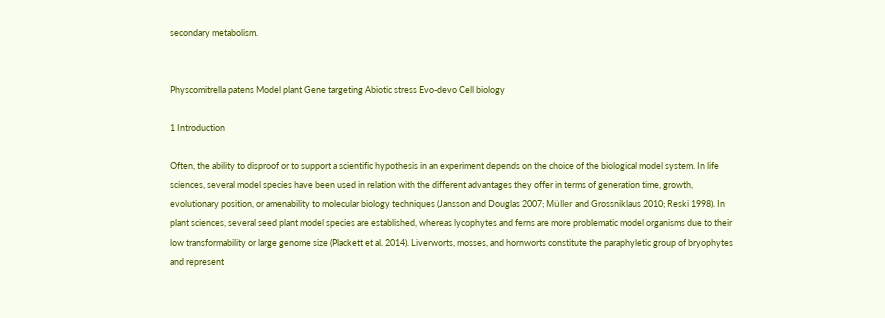secondary metabolism.


Physcomitrella patens Model plant Gene targeting Abiotic stress Evo-devo Cell biology

1 Introduction

Often, the ability to disproof or to support a scientific hypothesis in an experiment depends on the choice of the biological model system. In life sciences, several model species have been used in relation with the different advantages they offer in terms of generation time, growth, evolutionary position, or amenability to molecular biology techniques (Jansson and Douglas 2007; Müller and Grossniklaus 2010; Reski 1998). In plant sciences, several seed plant model species are established, whereas lycophytes and ferns are more problematic model organisms due to their low transformability or large genome size (Plackett et al. 2014). Liverworts, mosses, and hornworts constitute the paraphyletic group of bryophytes and represent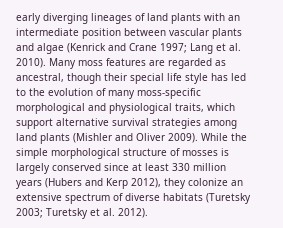early diverging lineages of land plants with an intermediate position between vascular plants and algae (Kenrick and Crane 1997; Lang et al. 2010). Many moss features are regarded as ancestral, though their special life style has led to the evolution of many moss-specific morphological and physiological traits, which support alternative survival strategies among land plants (Mishler and Oliver 2009). While the simple morphological structure of mosses is largely conserved since at least 330 million years (Hubers and Kerp 2012), they colonize an extensive spectrum of diverse habitats (Turetsky 2003; Turetsky et al. 2012).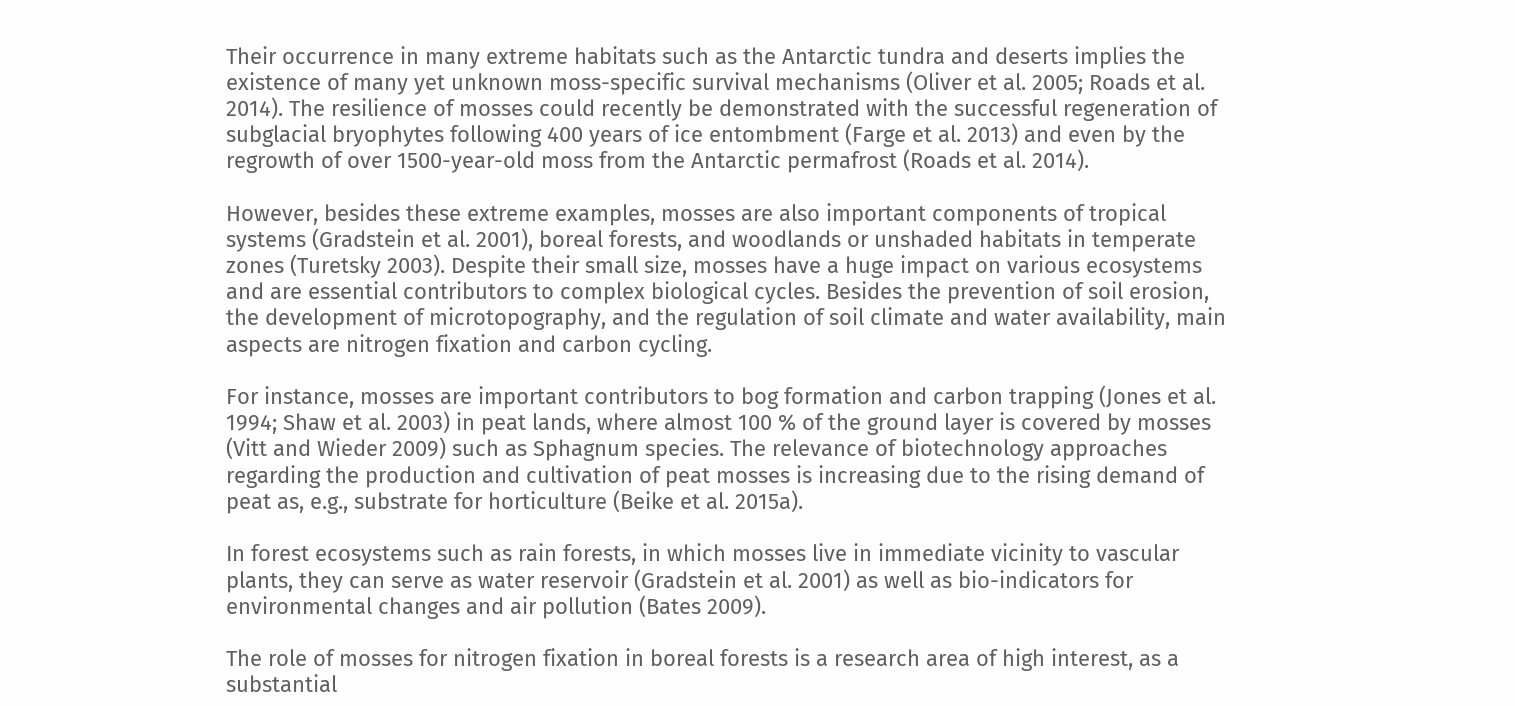Their occurrence in many extreme habitats such as the Antarctic tundra and deserts implies the existence of many yet unknown moss-specific survival mechanisms (Oliver et al. 2005; Roads et al. 2014). The resilience of mosses could recently be demonstrated with the successful regeneration of subglacial bryophytes following 400 years of ice entombment (Farge et al. 2013) and even by the regrowth of over 1500-year-old moss from the Antarctic permafrost (Roads et al. 2014).

However, besides these extreme examples, mosses are also important components of tropical systems (Gradstein et al. 2001), boreal forests, and woodlands or unshaded habitats in temperate zones (Turetsky 2003). Despite their small size, mosses have a huge impact on various ecosystems and are essential contributors to complex biological cycles. Besides the prevention of soil erosion, the development of microtopography, and the regulation of soil climate and water availability, main aspects are nitrogen fixation and carbon cycling.

For instance, mosses are important contributors to bog formation and carbon trapping (Jones et al. 1994; Shaw et al. 2003) in peat lands, where almost 100 % of the ground layer is covered by mosses (Vitt and Wieder 2009) such as Sphagnum species. The relevance of biotechnology approaches regarding the production and cultivation of peat mosses is increasing due to the rising demand of peat as, e.g., substrate for horticulture (Beike et al. 2015a).

In forest ecosystems such as rain forests, in which mosses live in immediate vicinity to vascular plants, they can serve as water reservoir (Gradstein et al. 2001) as well as bio-indicators for environmental changes and air pollution (Bates 2009).

The role of mosses for nitrogen fixation in boreal forests is a research area of high interest, as a substantial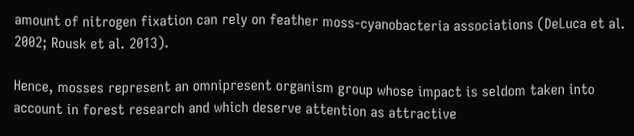amount of nitrogen fixation can rely on feather moss-cyanobacteria associations (DeLuca et al. 2002; Rousk et al. 2013).

Hence, mosses represent an omnipresent organism group whose impact is seldom taken into account in forest research and which deserve attention as attractive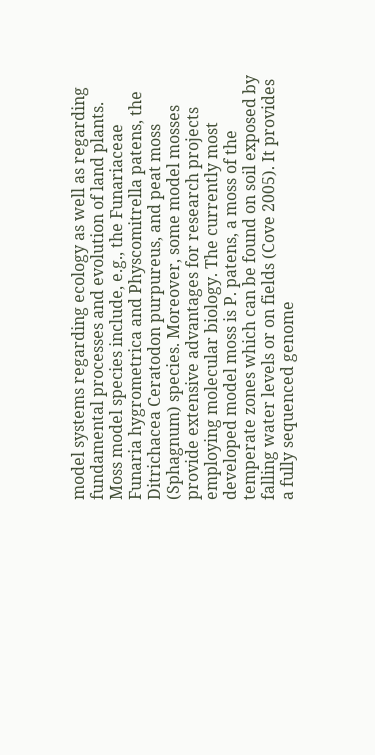model systems regarding ecology as well as regarding fundamental processes and evolution of land plants. Moss model species include, e.g., the Funariaceae Funaria hygrometrica and Physcomitrella patens, the Ditrichacea Ceratodon purpureus, and peat moss (Sphagnum) species. Moreover, some model mosses provide extensive advantages for research projects employing molecular biology. The currently most developed model moss is P. patens, a moss of the temperate zones which can be found on soil exposed by falling water levels or on fields (Cove 2005). It provides a fully sequenced genome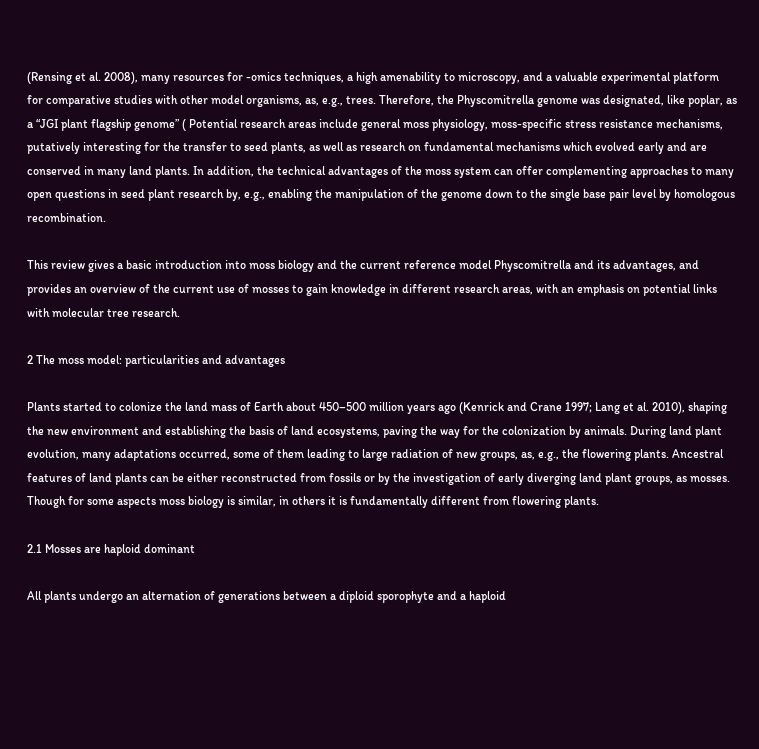(Rensing et al. 2008), many resources for -omics techniques, a high amenability to microscopy, and a valuable experimental platform for comparative studies with other model organisms, as, e.g., trees. Therefore, the Physcomitrella genome was designated, like poplar, as a “JGI plant flagship genome” ( Potential research areas include general moss physiology, moss-specific stress resistance mechanisms, putatively interesting for the transfer to seed plants, as well as research on fundamental mechanisms which evolved early and are conserved in many land plants. In addition, the technical advantages of the moss system can offer complementing approaches to many open questions in seed plant research by, e.g., enabling the manipulation of the genome down to the single base pair level by homologous recombination.

This review gives a basic introduction into moss biology and the current reference model Physcomitrella and its advantages, and provides an overview of the current use of mosses to gain knowledge in different research areas, with an emphasis on potential links with molecular tree research.

2 The moss model: particularities and advantages

Plants started to colonize the land mass of Earth about 450–500 million years ago (Kenrick and Crane 1997; Lang et al. 2010), shaping the new environment and establishing the basis of land ecosystems, paving the way for the colonization by animals. During land plant evolution, many adaptations occurred, some of them leading to large radiation of new groups, as, e.g., the flowering plants. Ancestral features of land plants can be either reconstructed from fossils or by the investigation of early diverging land plant groups, as mosses. Though for some aspects moss biology is similar, in others it is fundamentally different from flowering plants.

2.1 Mosses are haploid dominant

All plants undergo an alternation of generations between a diploid sporophyte and a haploid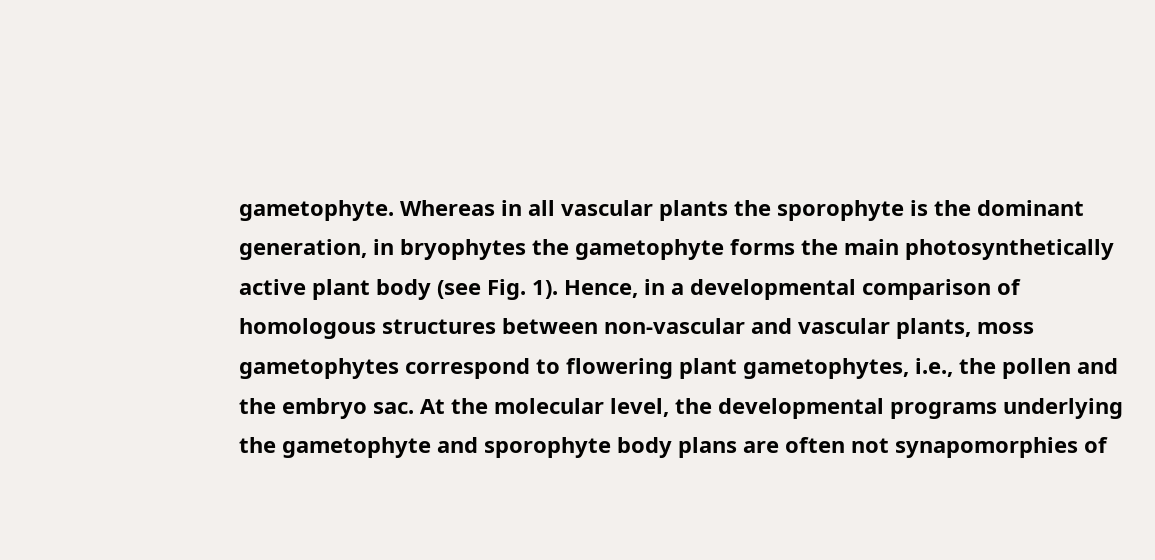gametophyte. Whereas in all vascular plants the sporophyte is the dominant generation, in bryophytes the gametophyte forms the main photosynthetically active plant body (see Fig. 1). Hence, in a developmental comparison of homologous structures between non-vascular and vascular plants, moss gametophytes correspond to flowering plant gametophytes, i.e., the pollen and the embryo sac. At the molecular level, the developmental programs underlying the gametophyte and sporophyte body plans are often not synapomorphies of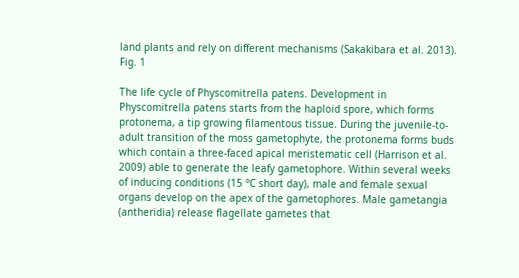land plants and rely on different mechanisms (Sakakibara et al. 2013).
Fig. 1

The life cycle of Physcomitrella patens. Development in Physcomitrella patens starts from the haploid spore, which forms protonema, a tip growing filamentous tissue. During the juvenile-to-adult transition of the moss gametophyte, the protonema forms buds which contain a three-faced apical meristematic cell (Harrison et al. 2009) able to generate the leafy gametophore. Within several weeks of inducing conditions (15 °C short day), male and female sexual organs develop on the apex of the gametophores. Male gametangia (antheridia) release flagellate gametes that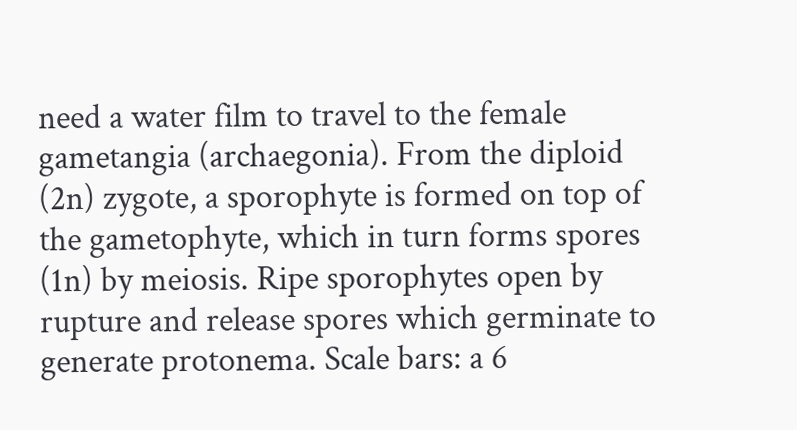need a water film to travel to the female gametangia (archaegonia). From the diploid (2n) zygote, a sporophyte is formed on top of the gametophyte, which in turn forms spores (1n) by meiosis. Ripe sporophytes open by rupture and release spores which germinate to generate protonema. Scale bars: a 6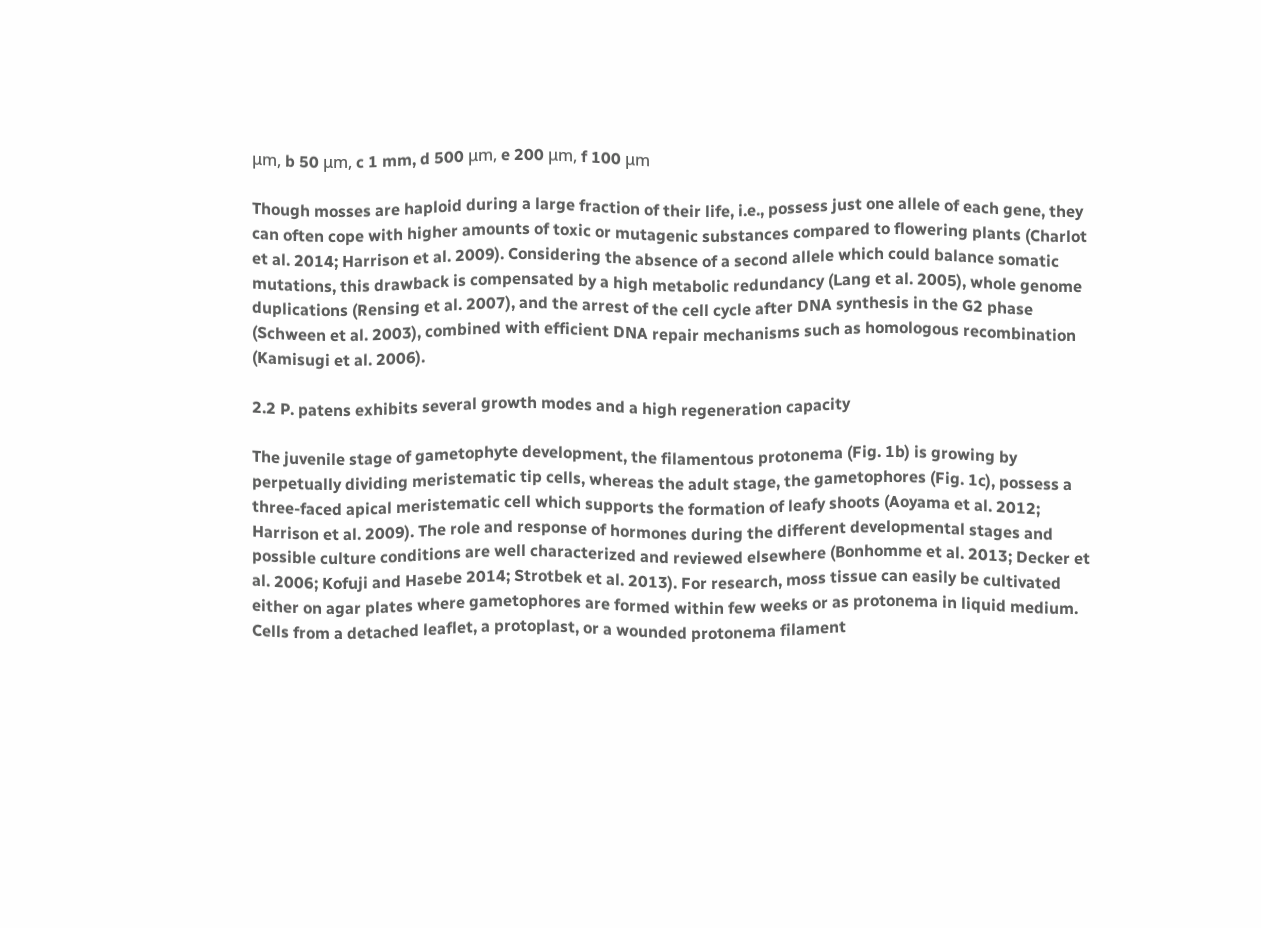μm, b 50 μm, c 1 mm, d 500 μm, e 200 μm, f 100 μm

Though mosses are haploid during a large fraction of their life, i.e., possess just one allele of each gene, they can often cope with higher amounts of toxic or mutagenic substances compared to flowering plants (Charlot et al. 2014; Harrison et al. 2009). Considering the absence of a second allele which could balance somatic mutations, this drawback is compensated by a high metabolic redundancy (Lang et al. 2005), whole genome duplications (Rensing et al. 2007), and the arrest of the cell cycle after DNA synthesis in the G2 phase (Schween et al. 2003), combined with efficient DNA repair mechanisms such as homologous recombination (Kamisugi et al. 2006).

2.2 P. patens exhibits several growth modes and a high regeneration capacity

The juvenile stage of gametophyte development, the filamentous protonema (Fig. 1b) is growing by perpetually dividing meristematic tip cells, whereas the adult stage, the gametophores (Fig. 1c), possess a three-faced apical meristematic cell which supports the formation of leafy shoots (Aoyama et al. 2012; Harrison et al. 2009). The role and response of hormones during the different developmental stages and possible culture conditions are well characterized and reviewed elsewhere (Bonhomme et al. 2013; Decker et al. 2006; Kofuji and Hasebe 2014; Strotbek et al. 2013). For research, moss tissue can easily be cultivated either on agar plates where gametophores are formed within few weeks or as protonema in liquid medium. Cells from a detached leaflet, a protoplast, or a wounded protonema filament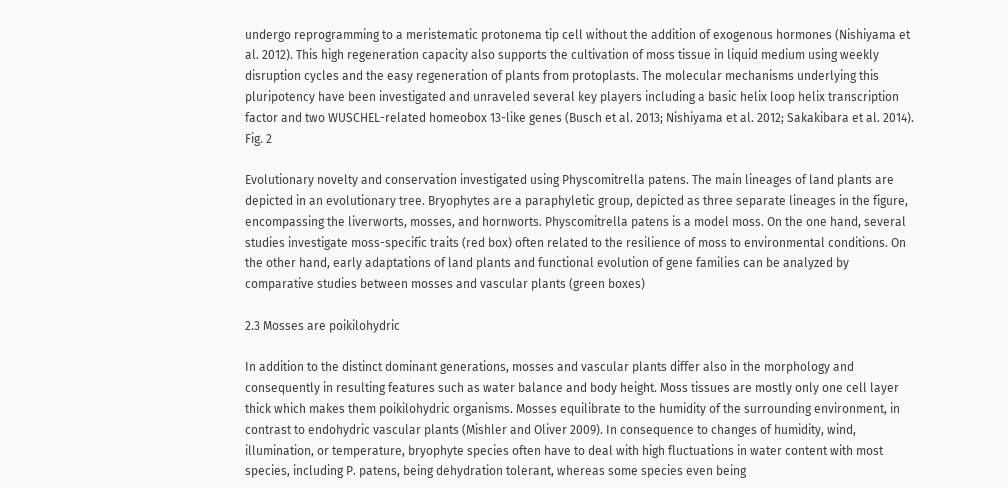undergo reprogramming to a meristematic protonema tip cell without the addition of exogenous hormones (Nishiyama et al. 2012). This high regeneration capacity also supports the cultivation of moss tissue in liquid medium using weekly disruption cycles and the easy regeneration of plants from protoplasts. The molecular mechanisms underlying this pluripotency have been investigated and unraveled several key players including a basic helix loop helix transcription factor and two WUSCHEL-related homeobox 13-like genes (Busch et al. 2013; Nishiyama et al. 2012; Sakakibara et al. 2014).
Fig. 2

Evolutionary novelty and conservation investigated using Physcomitrella patens. The main lineages of land plants are depicted in an evolutionary tree. Bryophytes are a paraphyletic group, depicted as three separate lineages in the figure, encompassing the liverworts, mosses, and hornworts. Physcomitrella patens is a model moss. On the one hand, several studies investigate moss-specific traits (red box) often related to the resilience of moss to environmental conditions. On the other hand, early adaptations of land plants and functional evolution of gene families can be analyzed by comparative studies between mosses and vascular plants (green boxes)

2.3 Mosses are poikilohydric

In addition to the distinct dominant generations, mosses and vascular plants differ also in the morphology and consequently in resulting features such as water balance and body height. Moss tissues are mostly only one cell layer thick which makes them poikilohydric organisms. Mosses equilibrate to the humidity of the surrounding environment, in contrast to endohydric vascular plants (Mishler and Oliver 2009). In consequence to changes of humidity, wind, illumination, or temperature, bryophyte species often have to deal with high fluctuations in water content with most species, including P. patens, being dehydration tolerant, whereas some species even being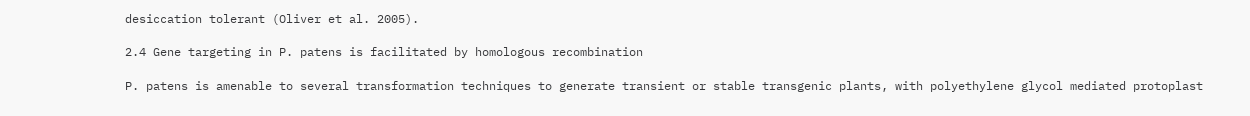desiccation tolerant (Oliver et al. 2005).

2.4 Gene targeting in P. patens is facilitated by homologous recombination

P. patens is amenable to several transformation techniques to generate transient or stable transgenic plants, with polyethylene glycol mediated protoplast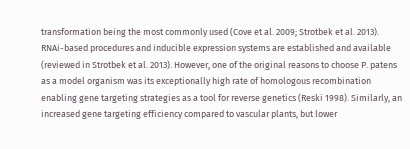transformation being the most commonly used (Cove et al. 2009; Strotbek et al. 2013). RNAi-based procedures and inducible expression systems are established and available (reviewed in Strotbek et al. 2013). However, one of the original reasons to choose P. patens as a model organism was its exceptionally high rate of homologous recombination enabling gene targeting strategies as a tool for reverse genetics (Reski 1998). Similarly, an increased gene targeting efficiency compared to vascular plants, but lower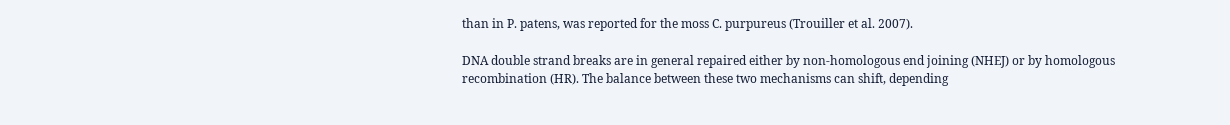than in P. patens, was reported for the moss C. purpureus (Trouiller et al. 2007).

DNA double strand breaks are in general repaired either by non-homologous end joining (NHEJ) or by homologous recombination (HR). The balance between these two mechanisms can shift, depending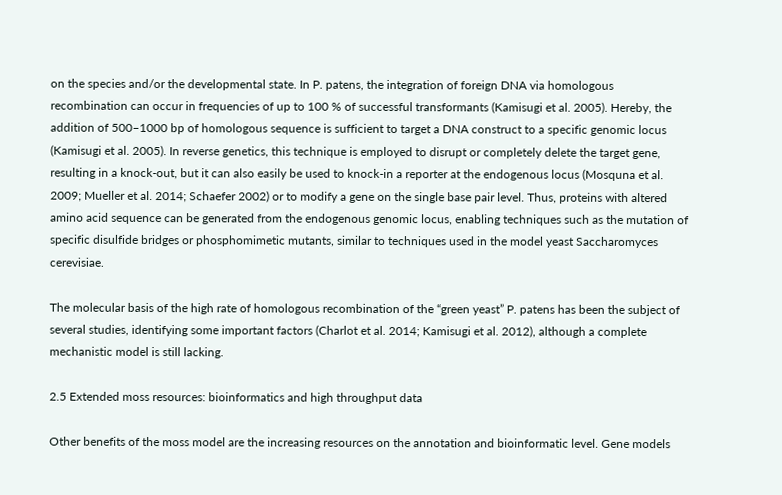on the species and/or the developmental state. In P. patens, the integration of foreign DNA via homologous recombination can occur in frequencies of up to 100 % of successful transformants (Kamisugi et al. 2005). Hereby, the addition of 500–1000 bp of homologous sequence is sufficient to target a DNA construct to a specific genomic locus (Kamisugi et al. 2005). In reverse genetics, this technique is employed to disrupt or completely delete the target gene, resulting in a knock-out, but it can also easily be used to knock-in a reporter at the endogenous locus (Mosquna et al. 2009; Mueller et al. 2014; Schaefer 2002) or to modify a gene on the single base pair level. Thus, proteins with altered amino acid sequence can be generated from the endogenous genomic locus, enabling techniques such as the mutation of specific disulfide bridges or phosphomimetic mutants, similar to techniques used in the model yeast Saccharomyces cerevisiae.

The molecular basis of the high rate of homologous recombination of the “green yeast” P. patens has been the subject of several studies, identifying some important factors (Charlot et al. 2014; Kamisugi et al. 2012), although a complete mechanistic model is still lacking.

2.5 Extended moss resources: bioinformatics and high throughput data

Other benefits of the moss model are the increasing resources on the annotation and bioinformatic level. Gene models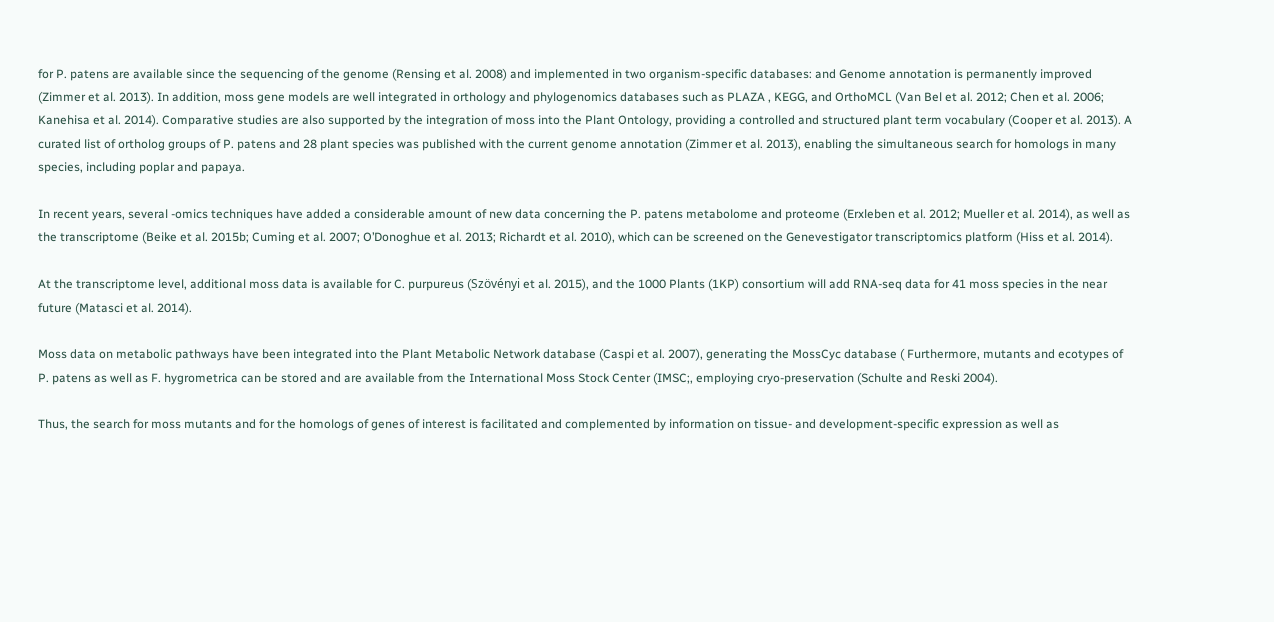for P. patens are available since the sequencing of the genome (Rensing et al. 2008) and implemented in two organism-specific databases: and Genome annotation is permanently improved (Zimmer et al. 2013). In addition, moss gene models are well integrated in orthology and phylogenomics databases such as PLAZA , KEGG, and OrthoMCL (Van Bel et al. 2012; Chen et al. 2006; Kanehisa et al. 2014). Comparative studies are also supported by the integration of moss into the Plant Ontology, providing a controlled and structured plant term vocabulary (Cooper et al. 2013). A curated list of ortholog groups of P. patens and 28 plant species was published with the current genome annotation (Zimmer et al. 2013), enabling the simultaneous search for homologs in many species, including poplar and papaya.

In recent years, several -omics techniques have added a considerable amount of new data concerning the P. patens metabolome and proteome (Erxleben et al. 2012; Mueller et al. 2014), as well as the transcriptome (Beike et al. 2015b; Cuming et al. 2007; O’Donoghue et al. 2013; Richardt et al. 2010), which can be screened on the Genevestigator transcriptomics platform (Hiss et al. 2014).

At the transcriptome level, additional moss data is available for C. purpureus (Szövényi et al. 2015), and the 1000 Plants (1KP) consortium will add RNA-seq data for 41 moss species in the near future (Matasci et al. 2014).

Moss data on metabolic pathways have been integrated into the Plant Metabolic Network database (Caspi et al. 2007), generating the MossCyc database ( Furthermore, mutants and ecotypes of P. patens as well as F. hygrometrica can be stored and are available from the International Moss Stock Center (IMSC;, employing cryo-preservation (Schulte and Reski 2004).

Thus, the search for moss mutants and for the homologs of genes of interest is facilitated and complemented by information on tissue- and development-specific expression as well as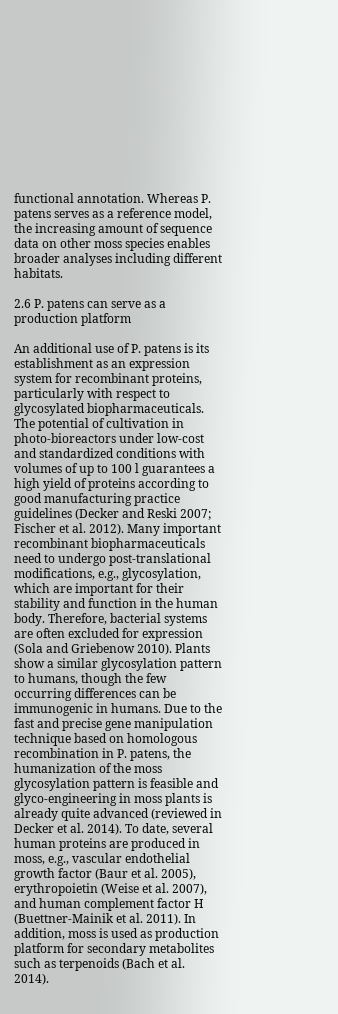functional annotation. Whereas P. patens serves as a reference model, the increasing amount of sequence data on other moss species enables broader analyses including different habitats.

2.6 P. patens can serve as a production platform

An additional use of P. patens is its establishment as an expression system for recombinant proteins, particularly with respect to glycosylated biopharmaceuticals. The potential of cultivation in photo-bioreactors under low-cost and standardized conditions with volumes of up to 100 l guarantees a high yield of proteins according to good manufacturing practice guidelines (Decker and Reski 2007; Fischer et al. 2012). Many important recombinant biopharmaceuticals need to undergo post-translational modifications, e.g., glycosylation, which are important for their stability and function in the human body. Therefore, bacterial systems are often excluded for expression (Sola and Griebenow 2010). Plants show a similar glycosylation pattern to humans, though the few occurring differences can be immunogenic in humans. Due to the fast and precise gene manipulation technique based on homologous recombination in P. patens, the humanization of the moss glycosylation pattern is feasible and glyco-engineering in moss plants is already quite advanced (reviewed in Decker et al. 2014). To date, several human proteins are produced in moss, e.g., vascular endothelial growth factor (Baur et al. 2005), erythropoietin (Weise et al. 2007), and human complement factor H (Buettner-Mainik et al. 2011). In addition, moss is used as production platform for secondary metabolites such as terpenoids (Bach et al. 2014).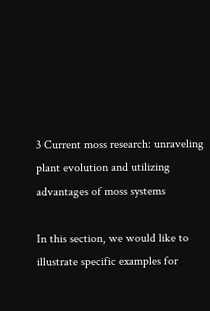3 Current moss research: unraveling plant evolution and utilizing advantages of moss systems

In this section, we would like to illustrate specific examples for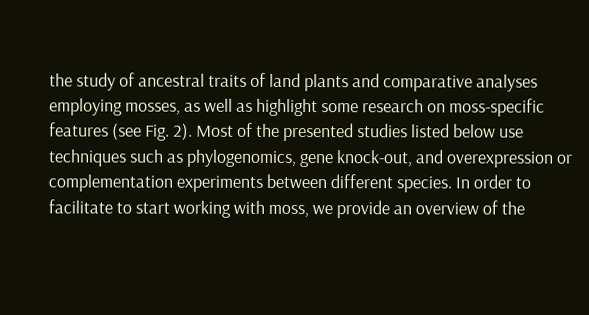the study of ancestral traits of land plants and comparative analyses employing mosses, as well as highlight some research on moss-specific features (see Fig. 2). Most of the presented studies listed below use techniques such as phylogenomics, gene knock-out, and overexpression or complementation experiments between different species. In order to facilitate to start working with moss, we provide an overview of the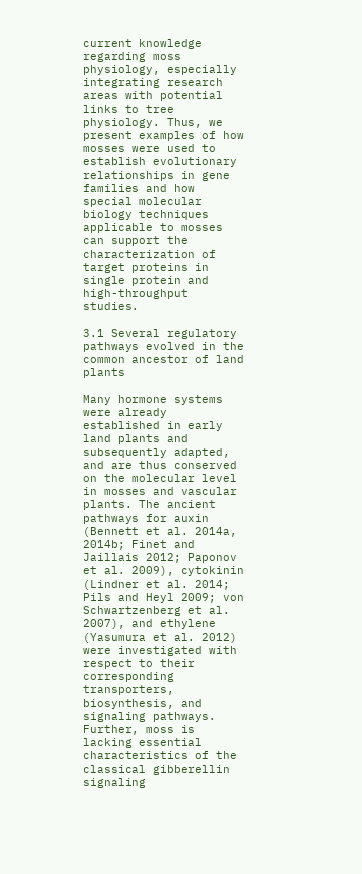current knowledge regarding moss physiology, especially integrating research areas with potential links to tree physiology. Thus, we present examples of how mosses were used to establish evolutionary relationships in gene families and how special molecular biology techniques applicable to mosses can support the characterization of target proteins in single protein and high-throughput studies.

3.1 Several regulatory pathways evolved in the common ancestor of land plants

Many hormone systems were already established in early land plants and subsequently adapted, and are thus conserved on the molecular level in mosses and vascular plants. The ancient pathways for auxin (Bennett et al. 2014a, 2014b; Finet and Jaillais 2012; Paponov et al. 2009), cytokinin (Lindner et al. 2014; Pils and Heyl 2009; von Schwartzenberg et al. 2007), and ethylene (Yasumura et al. 2012) were investigated with respect to their corresponding transporters, biosynthesis, and signaling pathways. Further, moss is lacking essential characteristics of the classical gibberellin signaling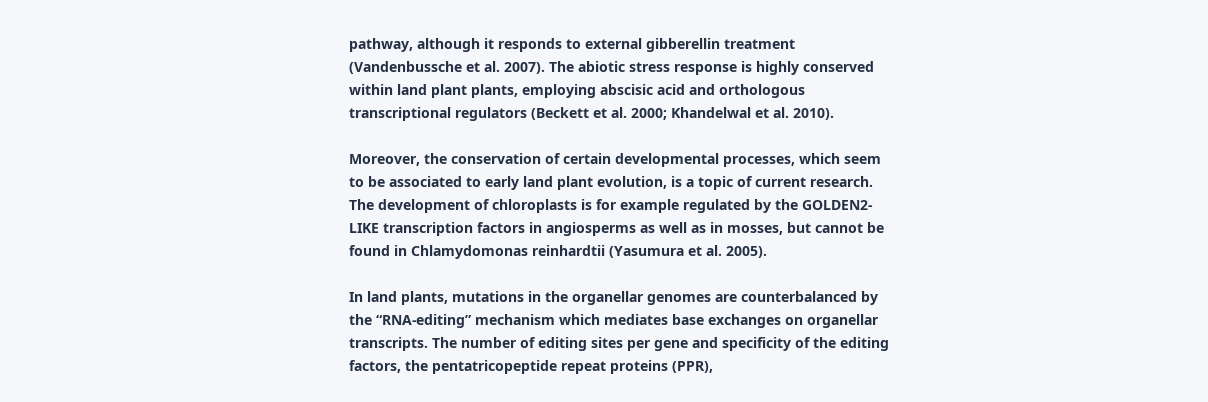pathway, although it responds to external gibberellin treatment (Vandenbussche et al. 2007). The abiotic stress response is highly conserved within land plant plants, employing abscisic acid and orthologous transcriptional regulators (Beckett et al. 2000; Khandelwal et al. 2010).

Moreover, the conservation of certain developmental processes, which seem to be associated to early land plant evolution, is a topic of current research. The development of chloroplasts is for example regulated by the GOLDEN2-LIKE transcription factors in angiosperms as well as in mosses, but cannot be found in Chlamydomonas reinhardtii (Yasumura et al. 2005).

In land plants, mutations in the organellar genomes are counterbalanced by the “RNA-editing” mechanism which mediates base exchanges on organellar transcripts. The number of editing sites per gene and specificity of the editing factors, the pentatricopeptide repeat proteins (PPR),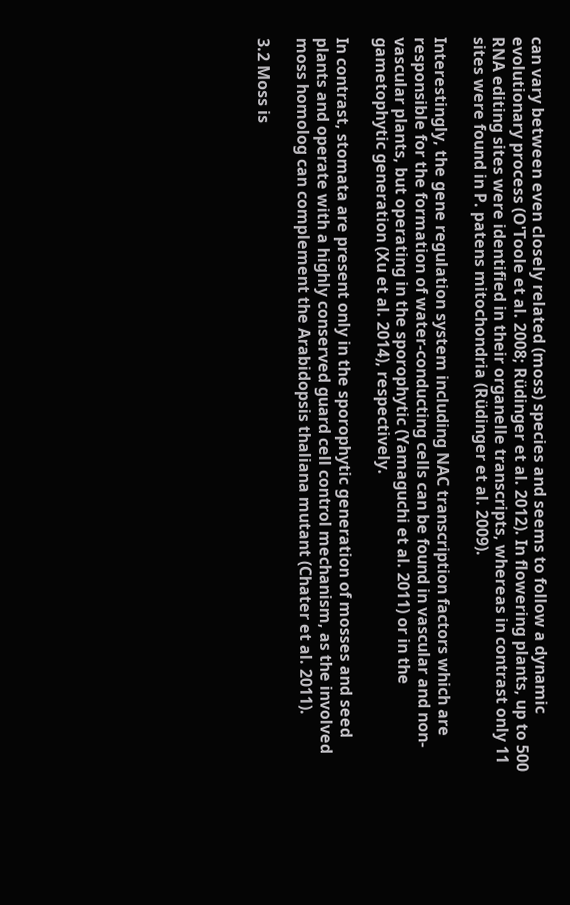can vary between even closely related (moss) species and seems to follow a dynamic evolutionary process (O'Toole et al. 2008; Rüdinger et al. 2012). In flowering plants, up to 500 RNA editing sites were identified in their organelle transcripts, whereas in contrast only 11 sites were found in P. patens mitochondria (Rüdinger et al. 2009).

Interestingly, the gene regulation system including NAC transcription factors which are responsible for the formation of water-conducting cells can be found in vascular and non-vascular plants, but operating in the sporophytic (Yamaguchi et al. 2011) or in the gametophytic generation (Xu et al. 2014), respectively.

In contrast, stomata are present only in the sporophytic generation of mosses and seed plants and operate with a highly conserved guard cell control mechanism, as the involved moss homolog can complement the Arabidopsis thaliana mutant (Chater et al. 2011).

3.2 Moss is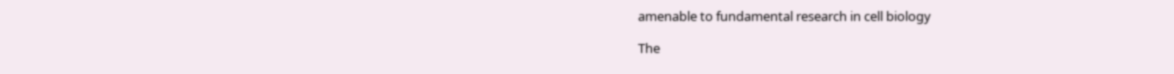amenable to fundamental research in cell biology

The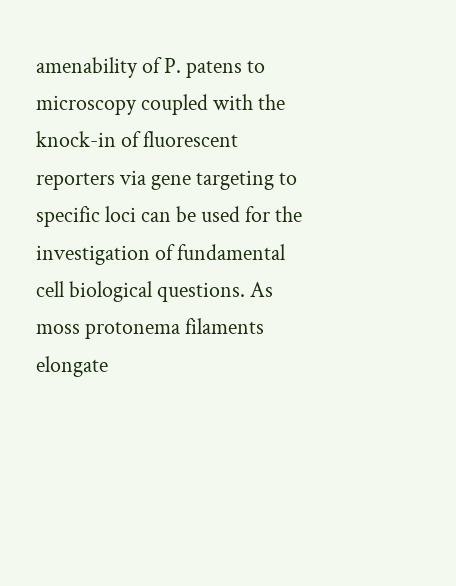amenability of P. patens to microscopy coupled with the knock-in of fluorescent reporters via gene targeting to specific loci can be used for the investigation of fundamental cell biological questions. As moss protonema filaments elongate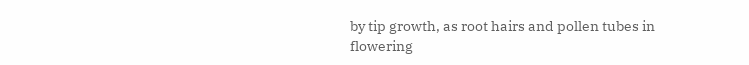by tip growth, as root hairs and pollen tubes in flowering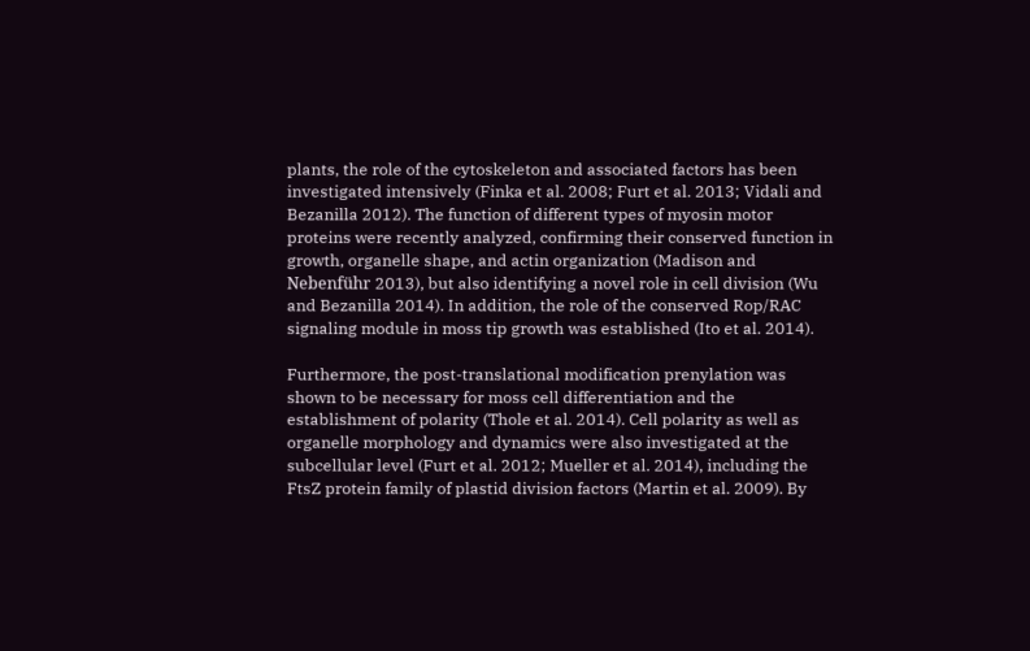plants, the role of the cytoskeleton and associated factors has been investigated intensively (Finka et al. 2008; Furt et al. 2013; Vidali and Bezanilla 2012). The function of different types of myosin motor proteins were recently analyzed, confirming their conserved function in growth, organelle shape, and actin organization (Madison and Nebenführ 2013), but also identifying a novel role in cell division (Wu and Bezanilla 2014). In addition, the role of the conserved Rop/RAC signaling module in moss tip growth was established (Ito et al. 2014).

Furthermore, the post-translational modification prenylation was shown to be necessary for moss cell differentiation and the establishment of polarity (Thole et al. 2014). Cell polarity as well as organelle morphology and dynamics were also investigated at the subcellular level (Furt et al. 2012; Mueller et al. 2014), including the FtsZ protein family of plastid division factors (Martin et al. 2009). By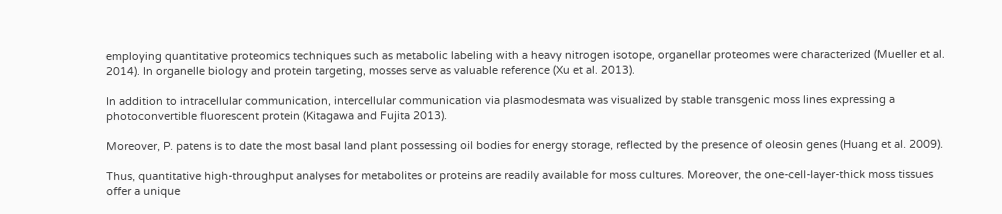employing quantitative proteomics techniques such as metabolic labeling with a heavy nitrogen isotope, organellar proteomes were characterized (Mueller et al. 2014). In organelle biology and protein targeting, mosses serve as valuable reference (Xu et al. 2013).

In addition to intracellular communication, intercellular communication via plasmodesmata was visualized by stable transgenic moss lines expressing a photoconvertible fluorescent protein (Kitagawa and Fujita 2013).

Moreover, P. patens is to date the most basal land plant possessing oil bodies for energy storage, reflected by the presence of oleosin genes (Huang et al. 2009).

Thus, quantitative high-throughput analyses for metabolites or proteins are readily available for moss cultures. Moreover, the one-cell-layer-thick moss tissues offer a unique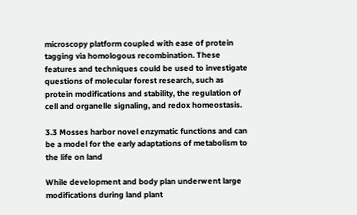microscopy platform coupled with ease of protein tagging via homologous recombination. These features and techniques could be used to investigate questions of molecular forest research, such as protein modifications and stability, the regulation of cell and organelle signaling, and redox homeostasis.

3.3 Mosses harbor novel enzymatic functions and can be a model for the early adaptations of metabolism to the life on land

While development and body plan underwent large modifications during land plant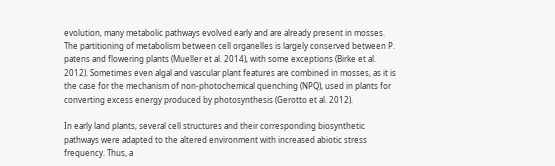evolution, many metabolic pathways evolved early and are already present in mosses. The partitioning of metabolism between cell organelles is largely conserved between P. patens and flowering plants (Mueller et al. 2014), with some exceptions (Birke et al. 2012). Sometimes even algal and vascular plant features are combined in mosses, as it is the case for the mechanism of non-photochemical quenching (NPQ), used in plants for converting excess energy produced by photosynthesis (Gerotto et al. 2012).

In early land plants, several cell structures and their corresponding biosynthetic pathways were adapted to the altered environment with increased abiotic stress frequency. Thus, a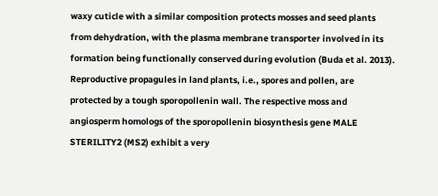waxy cuticle with a similar composition protects mosses and seed plants from dehydration, with the plasma membrane transporter involved in its formation being functionally conserved during evolution (Buda et al. 2013). Reproductive propagules in land plants, i.e., spores and pollen, are protected by a tough sporopollenin wall. The respective moss and angiosperm homologs of the sporopollenin biosynthesis gene MALE STERILITY2 (MS2) exhibit a very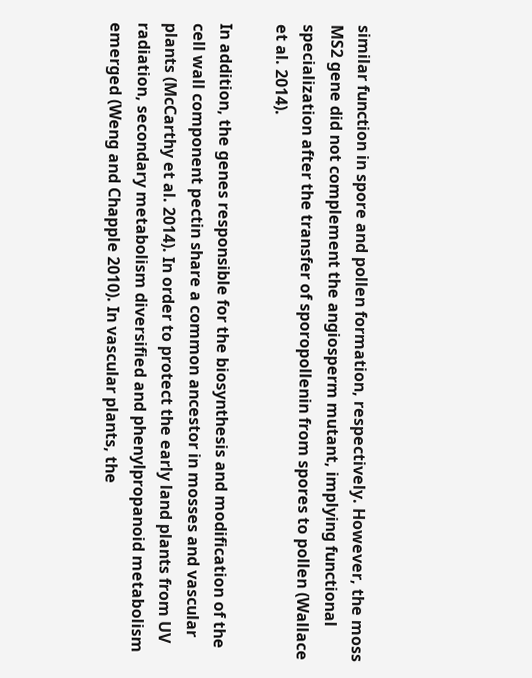similar function in spore and pollen formation, respectively. However, the moss MS2 gene did not complement the angiosperm mutant, implying functional specialization after the transfer of sporopollenin from spores to pollen (Wallace et al. 2014).

In addition, the genes responsible for the biosynthesis and modification of the cell wall component pectin share a common ancestor in mosses and vascular plants (McCarthy et al. 2014). In order to protect the early land plants from UV radiation, secondary metabolism diversified and phenylpropanoid metabolism emerged (Weng and Chapple 2010). In vascular plants, the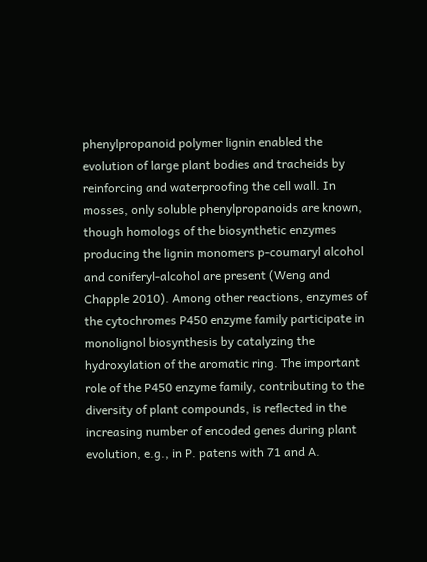phenylpropanoid polymer lignin enabled the evolution of large plant bodies and tracheids by reinforcing and waterproofing the cell wall. In mosses, only soluble phenylpropanoids are known, though homologs of the biosynthetic enzymes producing the lignin monomers p-coumaryl alcohol and coniferyl-alcohol are present (Weng and Chapple 2010). Among other reactions, enzymes of the cytochromes P450 enzyme family participate in monolignol biosynthesis by catalyzing the hydroxylation of the aromatic ring. The important role of the P450 enzyme family, contributing to the diversity of plant compounds, is reflected in the increasing number of encoded genes during plant evolution, e.g., in P. patens with 71 and A.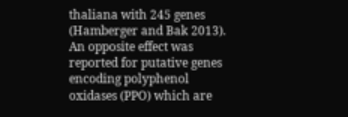thaliana with 245 genes (Hamberger and Bak 2013). An opposite effect was reported for putative genes encoding polyphenol oxidases (PPO) which are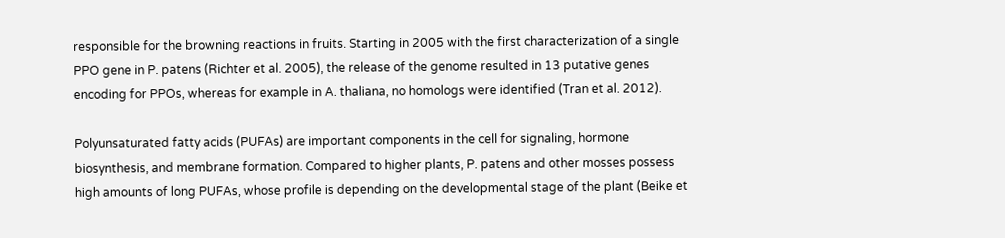responsible for the browning reactions in fruits. Starting in 2005 with the first characterization of a single PPO gene in P. patens (Richter et al. 2005), the release of the genome resulted in 13 putative genes encoding for PPOs, whereas for example in A. thaliana, no homologs were identified (Tran et al. 2012).

Polyunsaturated fatty acids (PUFAs) are important components in the cell for signaling, hormone biosynthesis, and membrane formation. Compared to higher plants, P. patens and other mosses possess high amounts of long PUFAs, whose profile is depending on the developmental stage of the plant (Beike et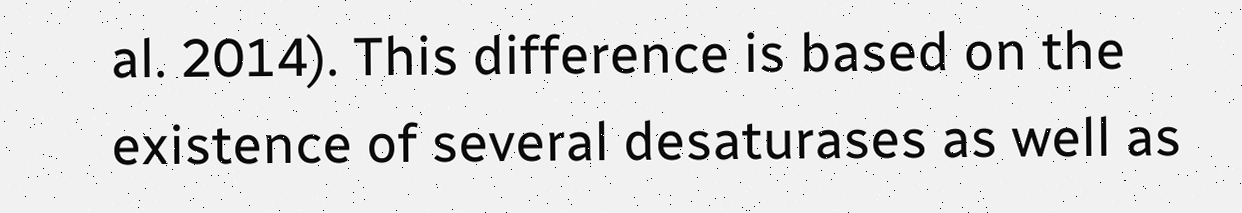al. 2014). This difference is based on the existence of several desaturases as well as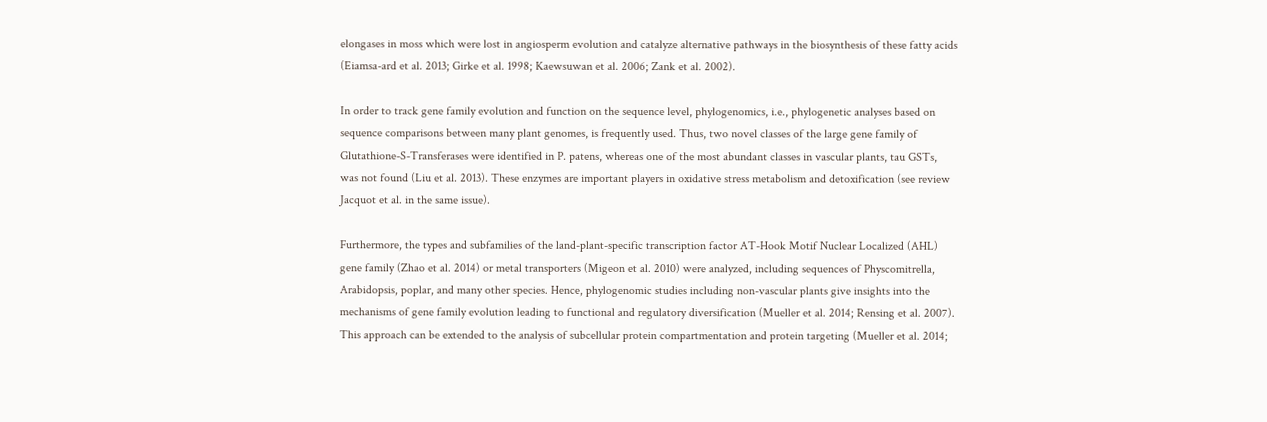elongases in moss which were lost in angiosperm evolution and catalyze alternative pathways in the biosynthesis of these fatty acids (Eiamsa-ard et al. 2013; Girke et al. 1998; Kaewsuwan et al. 2006; Zank et al. 2002).

In order to track gene family evolution and function on the sequence level, phylogenomics, i.e., phylogenetic analyses based on sequence comparisons between many plant genomes, is frequently used. Thus, two novel classes of the large gene family of Glutathione-S-Transferases were identified in P. patens, whereas one of the most abundant classes in vascular plants, tau GSTs, was not found (Liu et al. 2013). These enzymes are important players in oxidative stress metabolism and detoxification (see review Jacquot et al. in the same issue).

Furthermore, the types and subfamilies of the land-plant-specific transcription factor AT-Hook Motif Nuclear Localized (AHL) gene family (Zhao et al. 2014) or metal transporters (Migeon et al. 2010) were analyzed, including sequences of Physcomitrella, Arabidopsis, poplar, and many other species. Hence, phylogenomic studies including non-vascular plants give insights into the mechanisms of gene family evolution leading to functional and regulatory diversification (Mueller et al. 2014; Rensing et al. 2007). This approach can be extended to the analysis of subcellular protein compartmentation and protein targeting (Mueller et al. 2014;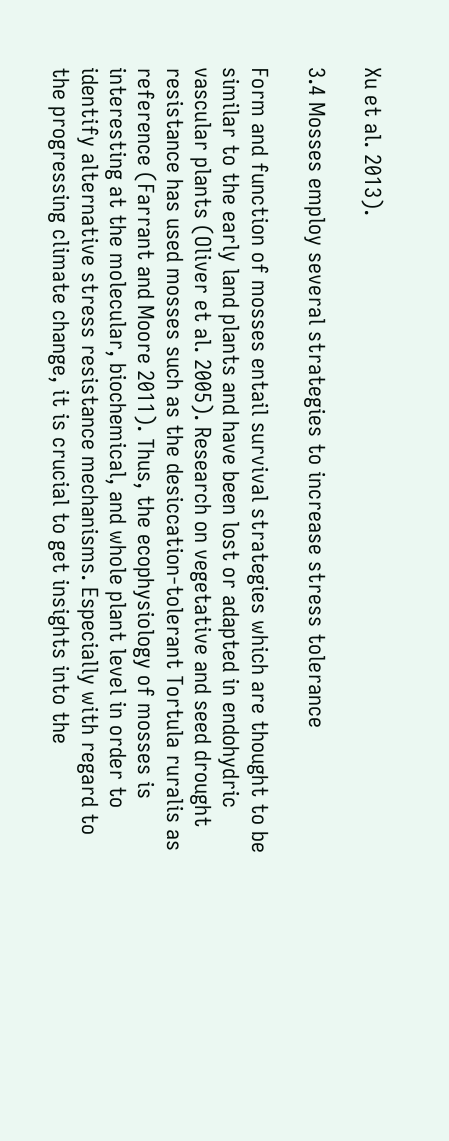Xu et al. 2013).

3.4 Mosses employ several strategies to increase stress tolerance

Form and function of mosses entail survival strategies which are thought to be similar to the early land plants and have been lost or adapted in endohydric vascular plants (Oliver et al. 2005). Research on vegetative and seed drought resistance has used mosses such as the desiccation-tolerant Tortula ruralis as reference (Farrant and Moore 2011). Thus, the ecophysiology of mosses is interesting at the molecular, biochemical, and whole plant level in order to identify alternative stress resistance mechanisms. Especially with regard to the progressing climate change, it is crucial to get insights into the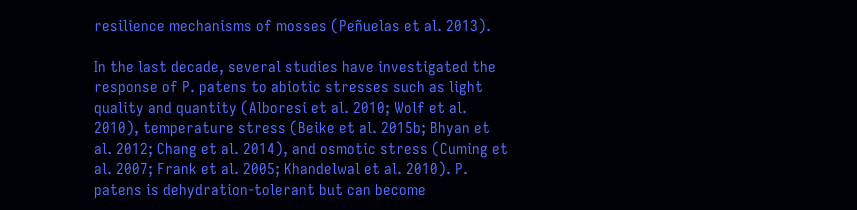resilience mechanisms of mosses (Peñuelas et al. 2013).

In the last decade, several studies have investigated the response of P. patens to abiotic stresses such as light quality and quantity (Alboresi et al. 2010; Wolf et al. 2010), temperature stress (Beike et al. 2015b; Bhyan et al. 2012; Chang et al. 2014), and osmotic stress (Cuming et al. 2007; Frank et al. 2005; Khandelwal et al. 2010). P. patens is dehydration-tolerant but can become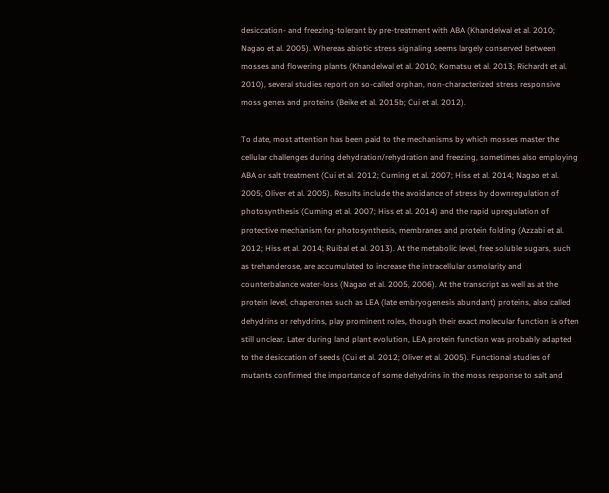desiccation- and freezing-tolerant by pre-treatment with ABA (Khandelwal et al. 2010; Nagao et al. 2005). Whereas abiotic stress signaling seems largely conserved between mosses and flowering plants (Khandelwal et al. 2010; Komatsu et al. 2013; Richardt et al. 2010), several studies report on so-called orphan, non-characterized stress responsive moss genes and proteins (Beike et al. 2015b; Cui et al. 2012).

To date, most attention has been paid to the mechanisms by which mosses master the cellular challenges during dehydration/rehydration and freezing, sometimes also employing ABA or salt treatment (Cui et al. 2012; Cuming et al. 2007; Hiss et al. 2014; Nagao et al. 2005; Oliver et al. 2005). Results include the avoidance of stress by downregulation of photosynthesis (Cuming et al. 2007; Hiss et al. 2014) and the rapid upregulation of protective mechanism for photosynthesis, membranes and protein folding (Azzabi et al. 2012; Hiss et al. 2014; Ruibal et al. 2013). At the metabolic level, free soluble sugars, such as trehanderose, are accumulated to increase the intracellular osmolarity and counterbalance water-loss (Nagao et al. 2005, 2006). At the transcript as well as at the protein level, chaperones such as LEA (late embryogenesis abundant) proteins, also called dehydrins or rehydrins, play prominent roles, though their exact molecular function is often still unclear. Later during land plant evolution, LEA protein function was probably adapted to the desiccation of seeds (Cui et al. 2012; Oliver et al. 2005). Functional studies of mutants confirmed the importance of some dehydrins in the moss response to salt and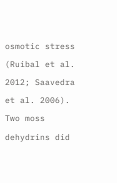osmotic stress (Ruibal et al. 2012; Saavedra et al. 2006). Two moss dehydrins did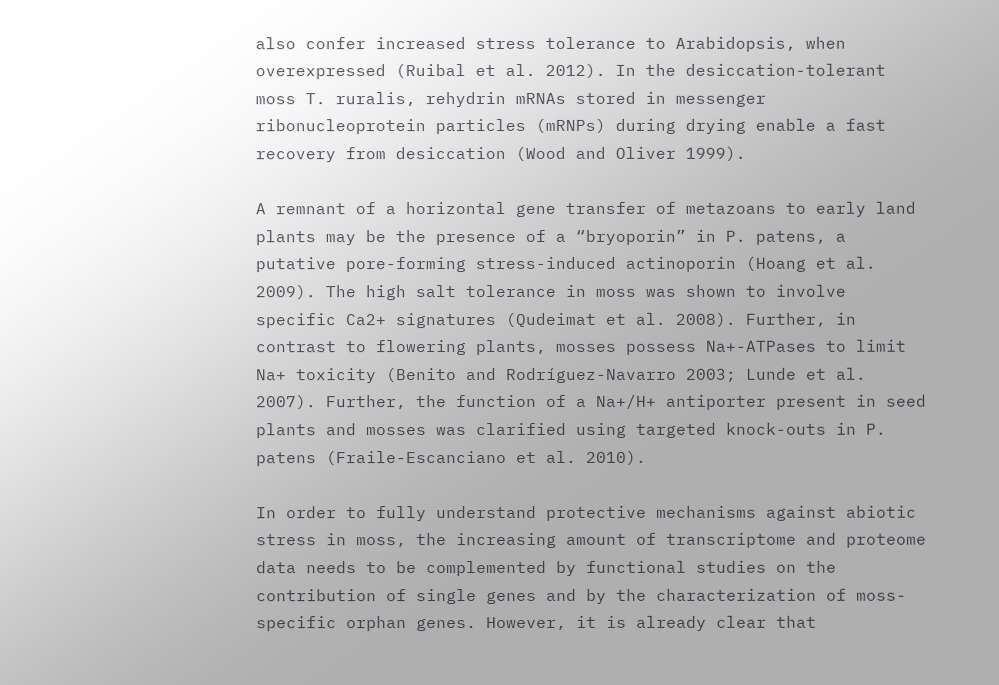also confer increased stress tolerance to Arabidopsis, when overexpressed (Ruibal et al. 2012). In the desiccation-tolerant moss T. ruralis, rehydrin mRNAs stored in messenger ribonucleoprotein particles (mRNPs) during drying enable a fast recovery from desiccation (Wood and Oliver 1999).

A remnant of a horizontal gene transfer of metazoans to early land plants may be the presence of a “bryoporin” in P. patens, a putative pore-forming stress-induced actinoporin (Hoang et al. 2009). The high salt tolerance in moss was shown to involve specific Ca2+ signatures (Qudeimat et al. 2008). Further, in contrast to flowering plants, mosses possess Na+-ATPases to limit Na+ toxicity (Benito and Rodríguez-Navarro 2003; Lunde et al. 2007). Further, the function of a Na+/H+ antiporter present in seed plants and mosses was clarified using targeted knock-outs in P. patens (Fraile-Escanciano et al. 2010).

In order to fully understand protective mechanisms against abiotic stress in moss, the increasing amount of transcriptome and proteome data needs to be complemented by functional studies on the contribution of single genes and by the characterization of moss-specific orphan genes. However, it is already clear that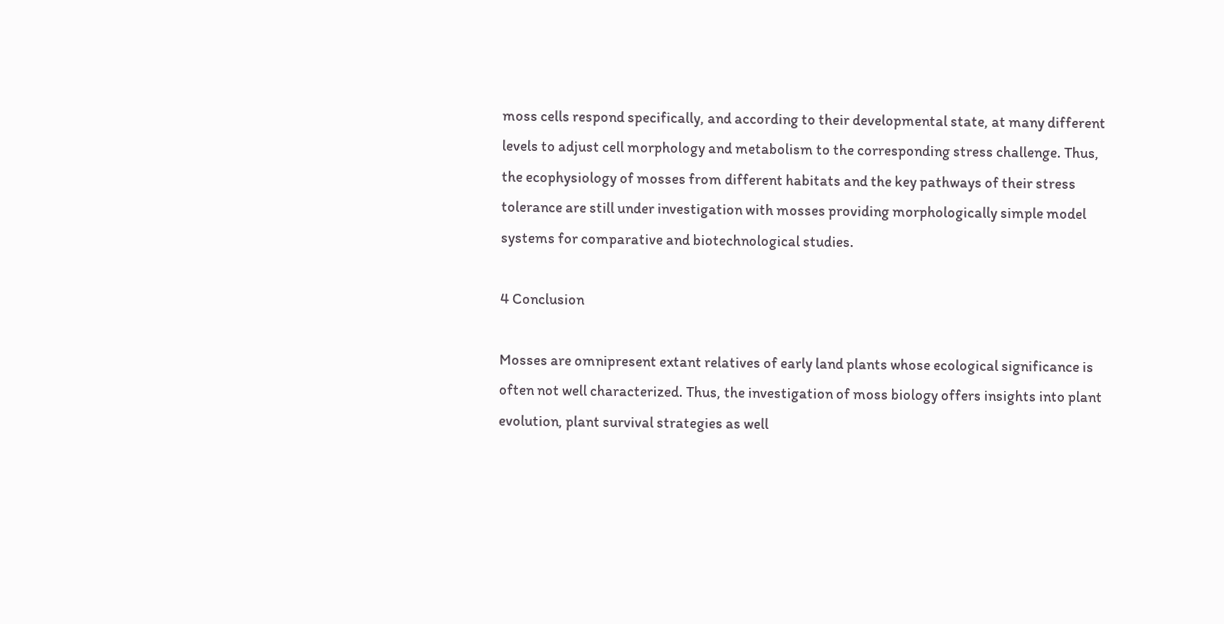moss cells respond specifically, and according to their developmental state, at many different levels to adjust cell morphology and metabolism to the corresponding stress challenge. Thus, the ecophysiology of mosses from different habitats and the key pathways of their stress tolerance are still under investigation with mosses providing morphologically simple model systems for comparative and biotechnological studies.

4 Conclusion

Mosses are omnipresent extant relatives of early land plants whose ecological significance is often not well characterized. Thus, the investigation of moss biology offers insights into plant evolution, plant survival strategies as well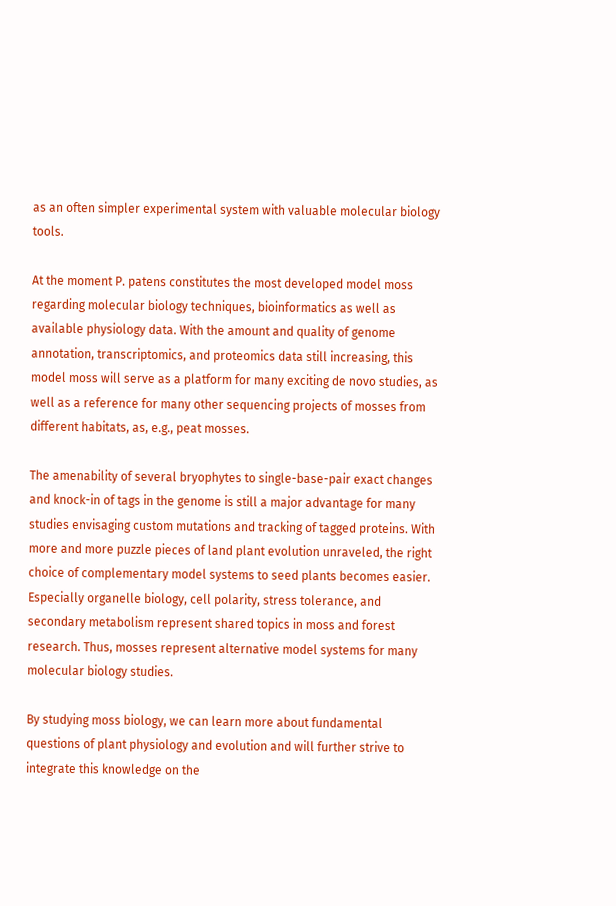as an often simpler experimental system with valuable molecular biology tools.

At the moment P. patens constitutes the most developed model moss regarding molecular biology techniques, bioinformatics as well as available physiology data. With the amount and quality of genome annotation, transcriptomics, and proteomics data still increasing, this model moss will serve as a platform for many exciting de novo studies, as well as a reference for many other sequencing projects of mosses from different habitats, as, e.g., peat mosses.

The amenability of several bryophytes to single-base-pair exact changes and knock-in of tags in the genome is still a major advantage for many studies envisaging custom mutations and tracking of tagged proteins. With more and more puzzle pieces of land plant evolution unraveled, the right choice of complementary model systems to seed plants becomes easier. Especially organelle biology, cell polarity, stress tolerance, and secondary metabolism represent shared topics in moss and forest research. Thus, mosses represent alternative model systems for many molecular biology studies.

By studying moss biology, we can learn more about fundamental questions of plant physiology and evolution and will further strive to integrate this knowledge on the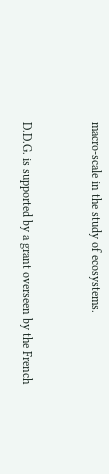macro-scale in the study of ecosystems.



D.D.G. is supported by a grant overseen by the French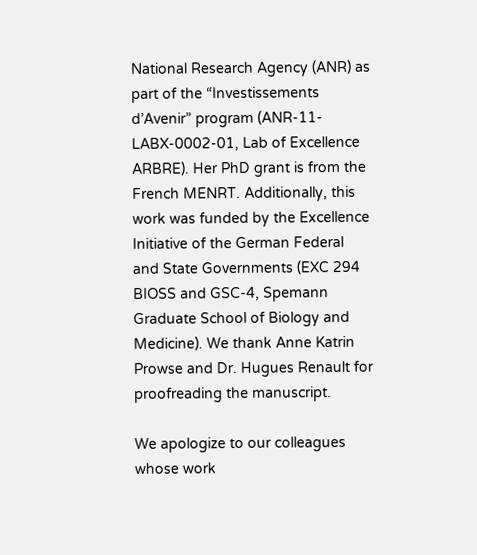National Research Agency (ANR) as part of the “Investissements d’Avenir” program (ANR-11-LABX-0002-01, Lab of Excellence ARBRE). Her PhD grant is from the French MENRT. Additionally, this work was funded by the Excellence Initiative of the German Federal and State Governments (EXC 294 BIOSS and GSC-4, Spemann Graduate School of Biology and Medicine). We thank Anne Katrin Prowse and Dr. Hugues Renault for proofreading the manuscript.

We apologize to our colleagues whose work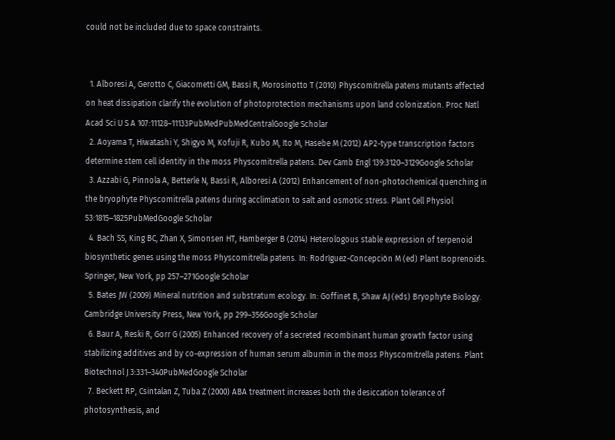could not be included due to space constraints.


  1. Alboresi A, Gerotto C, Giacometti GM, Bassi R, Morosinotto T (2010) Physcomitrella patens mutants affected on heat dissipation clarify the evolution of photoprotection mechanisms upon land colonization. Proc Natl Acad Sci U S A 107:11128–11133PubMedPubMedCentralGoogle Scholar
  2. Aoyama T, Hiwatashi Y, Shigyo M, Kofuji R, Kubo M, Ito M, Hasebe M (2012) AP2-type transcription factors determine stem cell identity in the moss Physcomitrella patens. Dev Camb Engl 139:3120–3129Google Scholar
  3. Azzabi G, Pinnola A, Betterle N, Bassi R, Alboresi A (2012) Enhancement of non-photochemical quenching in the bryophyte Physcomitrella patens during acclimation to salt and osmotic stress. Plant Cell Physiol 53:1815–1825PubMedGoogle Scholar
  4. Bach SS, King BC, Zhan X, Simonsen HT, Hamberger B (2014) Heterologous stable expression of terpenoid biosynthetic genes using the moss Physcomitrella patens. In: Rodríguez-Concepción M (ed) Plant Isoprenoids. Springer, New York, pp 257–271Google Scholar
  5. Bates JW (2009) Mineral nutrition and substratum ecology. In: Goffinet B, Shaw AJ (eds) Bryophyte Biology. Cambridge University Press, New York, pp 299–356Google Scholar
  6. Baur A, Reski R, Gorr G (2005) Enhanced recovery of a secreted recombinant human growth factor using stabilizing additives and by co-expression of human serum albumin in the moss Physcomitrella patens. Plant Biotechnol J 3:331–340PubMedGoogle Scholar
  7. Beckett RP, Csintalan Z, Tuba Z (2000) ABA treatment increases both the desiccation tolerance of photosynthesis, and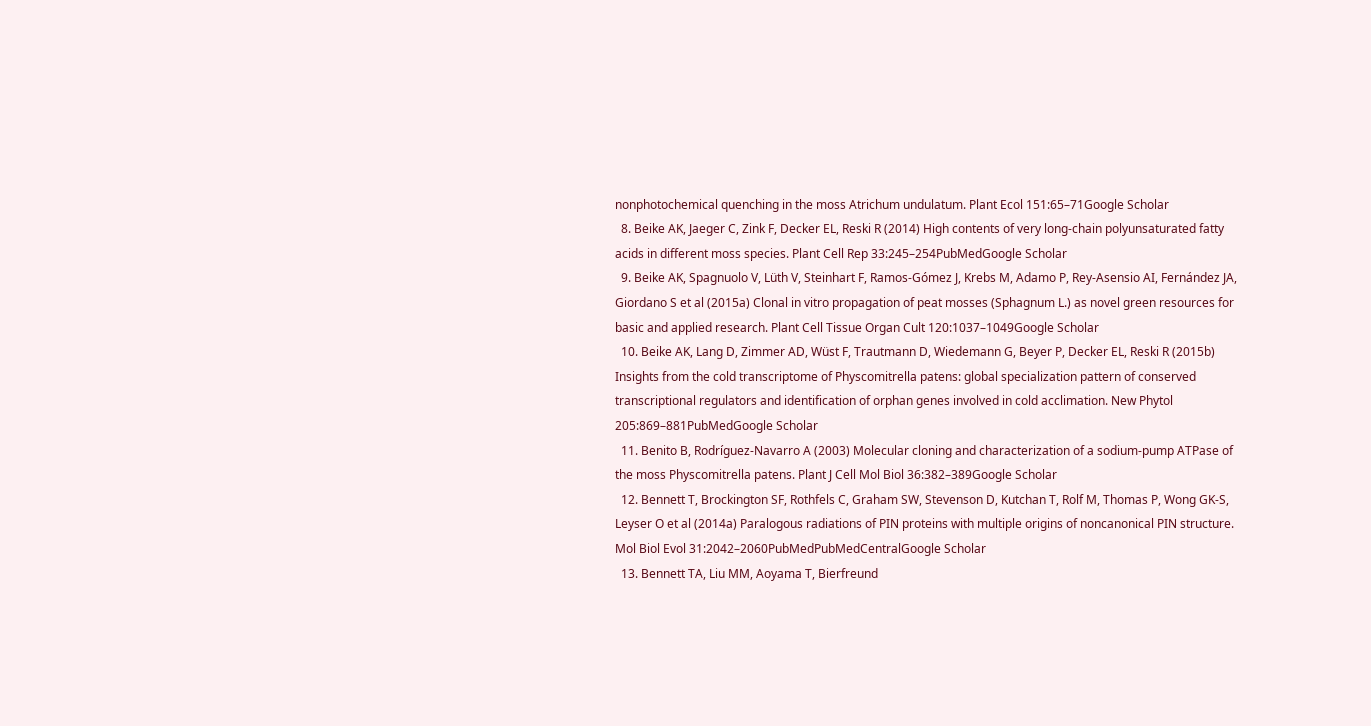nonphotochemical quenching in the moss Atrichum undulatum. Plant Ecol 151:65–71Google Scholar
  8. Beike AK, Jaeger C, Zink F, Decker EL, Reski R (2014) High contents of very long-chain polyunsaturated fatty acids in different moss species. Plant Cell Rep 33:245–254PubMedGoogle Scholar
  9. Beike AK, Spagnuolo V, Lüth V, Steinhart F, Ramos-Gómez J, Krebs M, Adamo P, Rey-Asensio AI, Fernández JA, Giordano S et al (2015a) Clonal in vitro propagation of peat mosses (Sphagnum L.) as novel green resources for basic and applied research. Plant Cell Tissue Organ Cult 120:1037–1049Google Scholar
  10. Beike AK, Lang D, Zimmer AD, Wüst F, Trautmann D, Wiedemann G, Beyer P, Decker EL, Reski R (2015b) Insights from the cold transcriptome of Physcomitrella patens: global specialization pattern of conserved transcriptional regulators and identification of orphan genes involved in cold acclimation. New Phytol 205:869–881PubMedGoogle Scholar
  11. Benito B, Rodríguez-Navarro A (2003) Molecular cloning and characterization of a sodium-pump ATPase of the moss Physcomitrella patens. Plant J Cell Mol Biol 36:382–389Google Scholar
  12. Bennett T, Brockington SF, Rothfels C, Graham SW, Stevenson D, Kutchan T, Rolf M, Thomas P, Wong GK-S, Leyser O et al (2014a) Paralogous radiations of PIN proteins with multiple origins of noncanonical PIN structure. Mol Biol Evol 31:2042–2060PubMedPubMedCentralGoogle Scholar
  13. Bennett TA, Liu MM, Aoyama T, Bierfreund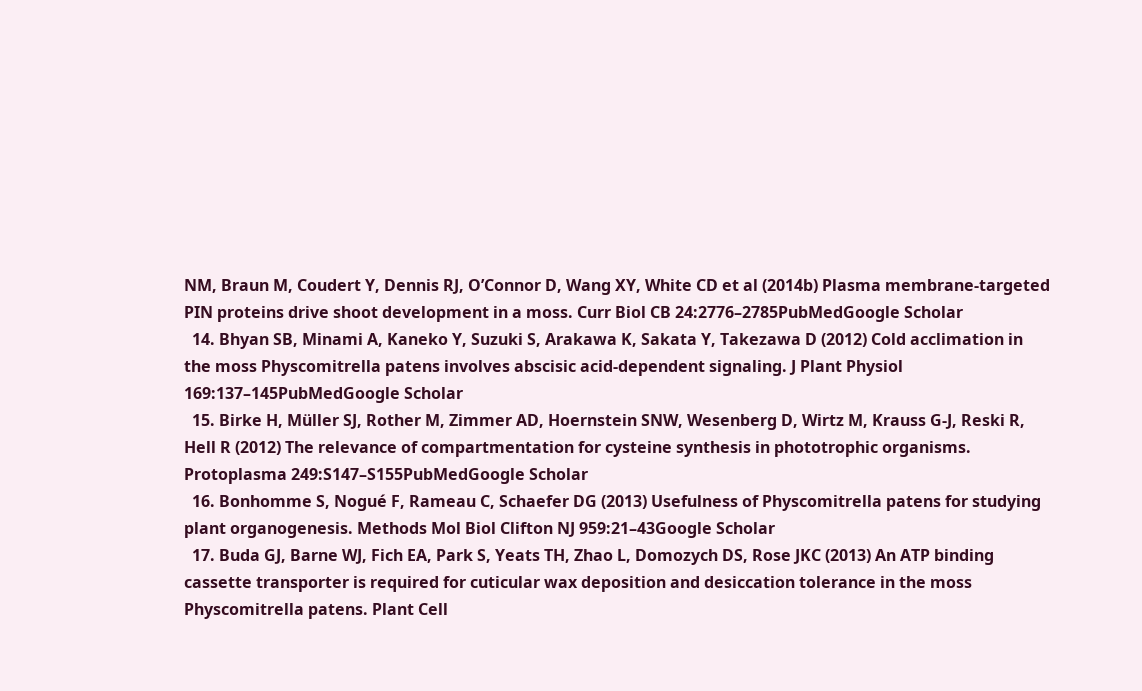NM, Braun M, Coudert Y, Dennis RJ, O’Connor D, Wang XY, White CD et al (2014b) Plasma membrane-targeted PIN proteins drive shoot development in a moss. Curr Biol CB 24:2776–2785PubMedGoogle Scholar
  14. Bhyan SB, Minami A, Kaneko Y, Suzuki S, Arakawa K, Sakata Y, Takezawa D (2012) Cold acclimation in the moss Physcomitrella patens involves abscisic acid-dependent signaling. J Plant Physiol 169:137–145PubMedGoogle Scholar
  15. Birke H, Müller SJ, Rother M, Zimmer AD, Hoernstein SNW, Wesenberg D, Wirtz M, Krauss G-J, Reski R, Hell R (2012) The relevance of compartmentation for cysteine synthesis in phototrophic organisms. Protoplasma 249:S147–S155PubMedGoogle Scholar
  16. Bonhomme S, Nogué F, Rameau C, Schaefer DG (2013) Usefulness of Physcomitrella patens for studying plant organogenesis. Methods Mol Biol Clifton NJ 959:21–43Google Scholar
  17. Buda GJ, Barne WJ, Fich EA, Park S, Yeats TH, Zhao L, Domozych DS, Rose JKC (2013) An ATP binding cassette transporter is required for cuticular wax deposition and desiccation tolerance in the moss Physcomitrella patens. Plant Cell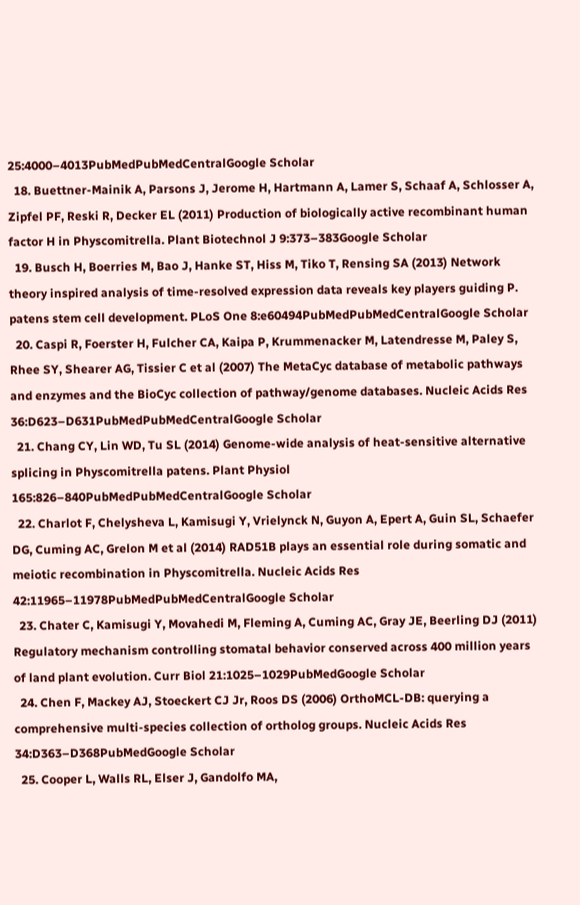25:4000–4013PubMedPubMedCentralGoogle Scholar
  18. Buettner-Mainik A, Parsons J, Jerome H, Hartmann A, Lamer S, Schaaf A, Schlosser A, Zipfel PF, Reski R, Decker EL (2011) Production of biologically active recombinant human factor H in Physcomitrella. Plant Biotechnol J 9:373–383Google Scholar
  19. Busch H, Boerries M, Bao J, Hanke ST, Hiss M, Tiko T, Rensing SA (2013) Network theory inspired analysis of time-resolved expression data reveals key players guiding P. patens stem cell development. PLoS One 8:e60494PubMedPubMedCentralGoogle Scholar
  20. Caspi R, Foerster H, Fulcher CA, Kaipa P, Krummenacker M, Latendresse M, Paley S, Rhee SY, Shearer AG, Tissier C et al (2007) The MetaCyc database of metabolic pathways and enzymes and the BioCyc collection of pathway/genome databases. Nucleic Acids Res 36:D623–D631PubMedPubMedCentralGoogle Scholar
  21. Chang CY, Lin WD, Tu SL (2014) Genome-wide analysis of heat-sensitive alternative splicing in Physcomitrella patens. Plant Physiol 165:826–840PubMedPubMedCentralGoogle Scholar
  22. Charlot F, Chelysheva L, Kamisugi Y, Vrielynck N, Guyon A, Epert A, Guin SL, Schaefer DG, Cuming AC, Grelon M et al (2014) RAD51B plays an essential role during somatic and meiotic recombination in Physcomitrella. Nucleic Acids Res 42:11965–11978PubMedPubMedCentralGoogle Scholar
  23. Chater C, Kamisugi Y, Movahedi M, Fleming A, Cuming AC, Gray JE, Beerling DJ (2011) Regulatory mechanism controlling stomatal behavior conserved across 400 million years of land plant evolution. Curr Biol 21:1025–1029PubMedGoogle Scholar
  24. Chen F, Mackey AJ, Stoeckert CJ Jr, Roos DS (2006) OrthoMCL-DB: querying a comprehensive multi-species collection of ortholog groups. Nucleic Acids Res 34:D363–D368PubMedGoogle Scholar
  25. Cooper L, Walls RL, Elser J, Gandolfo MA,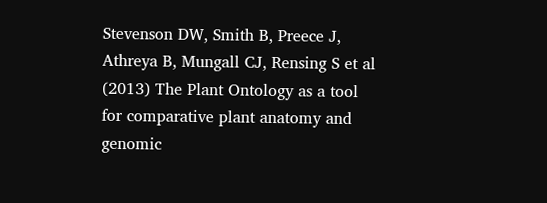Stevenson DW, Smith B, Preece J, Athreya B, Mungall CJ, Rensing S et al (2013) The Plant Ontology as a tool for comparative plant anatomy and genomic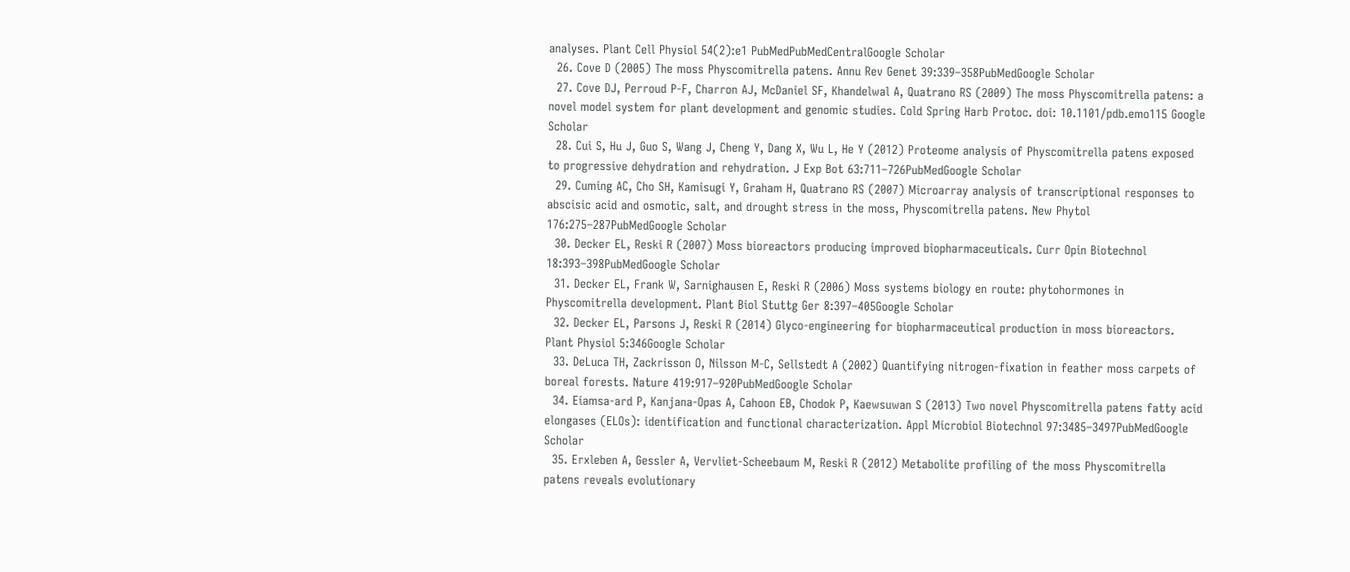analyses. Plant Cell Physiol 54(2):e1 PubMedPubMedCentralGoogle Scholar
  26. Cove D (2005) The moss Physcomitrella patens. Annu Rev Genet 39:339–358PubMedGoogle Scholar
  27. Cove DJ, Perroud P-F, Charron AJ, McDaniel SF, Khandelwal A, Quatrano RS (2009) The moss Physcomitrella patens: a novel model system for plant development and genomic studies. Cold Spring Harb Protoc. doi: 10.1101/pdb.emo115 Google Scholar
  28. Cui S, Hu J, Guo S, Wang J, Cheng Y, Dang X, Wu L, He Y (2012) Proteome analysis of Physcomitrella patens exposed to progressive dehydration and rehydration. J Exp Bot 63:711–726PubMedGoogle Scholar
  29. Cuming AC, Cho SH, Kamisugi Y, Graham H, Quatrano RS (2007) Microarray analysis of transcriptional responses to abscisic acid and osmotic, salt, and drought stress in the moss, Physcomitrella patens. New Phytol 176:275–287PubMedGoogle Scholar
  30. Decker EL, Reski R (2007) Moss bioreactors producing improved biopharmaceuticals. Curr Opin Biotechnol 18:393–398PubMedGoogle Scholar
  31. Decker EL, Frank W, Sarnighausen E, Reski R (2006) Moss systems biology en route: phytohormones in Physcomitrella development. Plant Biol Stuttg Ger 8:397–405Google Scholar
  32. Decker EL, Parsons J, Reski R (2014) Glyco-engineering for biopharmaceutical production in moss bioreactors. Plant Physiol 5:346Google Scholar
  33. DeLuca TH, Zackrisson O, Nilsson M-C, Sellstedt A (2002) Quantifying nitrogen-fixation in feather moss carpets of boreal forests. Nature 419:917–920PubMedGoogle Scholar
  34. Eiamsa-ard P, Kanjana-Opas A, Cahoon EB, Chodok P, Kaewsuwan S (2013) Two novel Physcomitrella patens fatty acid elongases (ELOs): identification and functional characterization. Appl Microbiol Biotechnol 97:3485–3497PubMedGoogle Scholar
  35. Erxleben A, Gessler A, Vervliet-Scheebaum M, Reski R (2012) Metabolite profiling of the moss Physcomitrella patens reveals evolutionary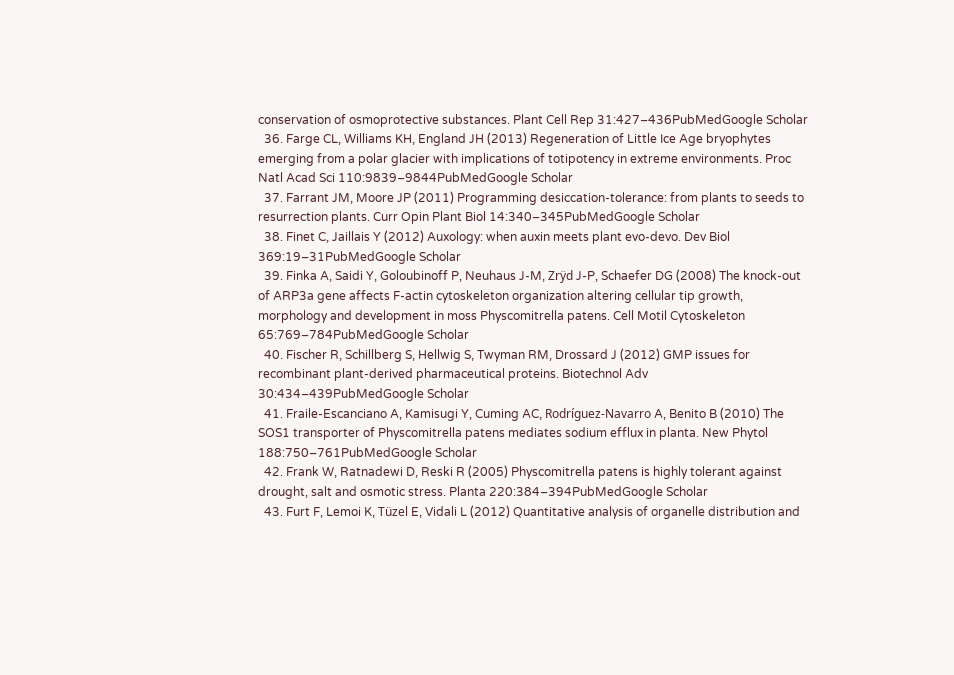conservation of osmoprotective substances. Plant Cell Rep 31:427–436PubMedGoogle Scholar
  36. Farge CL, Williams KH, England JH (2013) Regeneration of Little Ice Age bryophytes emerging from a polar glacier with implications of totipotency in extreme environments. Proc Natl Acad Sci 110:9839–9844PubMedGoogle Scholar
  37. Farrant JM, Moore JP (2011) Programming desiccation-tolerance: from plants to seeds to resurrection plants. Curr Opin Plant Biol 14:340–345PubMedGoogle Scholar
  38. Finet C, Jaillais Y (2012) Auxology: when auxin meets plant evo-devo. Dev Biol 369:19–31PubMedGoogle Scholar
  39. Finka A, Saidi Y, Goloubinoff P, Neuhaus J-M, Zrÿd J-P, Schaefer DG (2008) The knock-out of ARP3a gene affects F-actin cytoskeleton organization altering cellular tip growth, morphology and development in moss Physcomitrella patens. Cell Motil Cytoskeleton 65:769–784PubMedGoogle Scholar
  40. Fischer R, Schillberg S, Hellwig S, Twyman RM, Drossard J (2012) GMP issues for recombinant plant-derived pharmaceutical proteins. Biotechnol Adv 30:434–439PubMedGoogle Scholar
  41. Fraile-Escanciano A, Kamisugi Y, Cuming AC, Rodríguez-Navarro A, Benito B (2010) The SOS1 transporter of Physcomitrella patens mediates sodium efflux in planta. New Phytol 188:750–761PubMedGoogle Scholar
  42. Frank W, Ratnadewi D, Reski R (2005) Physcomitrella patens is highly tolerant against drought, salt and osmotic stress. Planta 220:384–394PubMedGoogle Scholar
  43. Furt F, Lemoi K, Tüzel E, Vidali L (2012) Quantitative analysis of organelle distribution and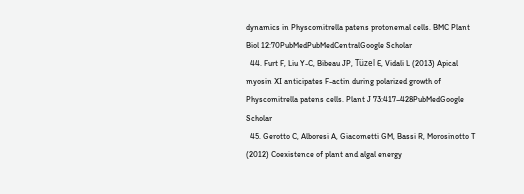dynamics in Physcomitrella patens protonemal cells. BMC Plant Biol 12:70PubMedPubMedCentralGoogle Scholar
  44. Furt F, Liu Y-C, Bibeau JP, Tüzel E, Vidali L (2013) Apical myosin XI anticipates F-actin during polarized growth of Physcomitrella patens cells. Plant J 73:417–428PubMedGoogle Scholar
  45. Gerotto C, Alboresi A, Giacometti GM, Bassi R, Morosinotto T (2012) Coexistence of plant and algal energy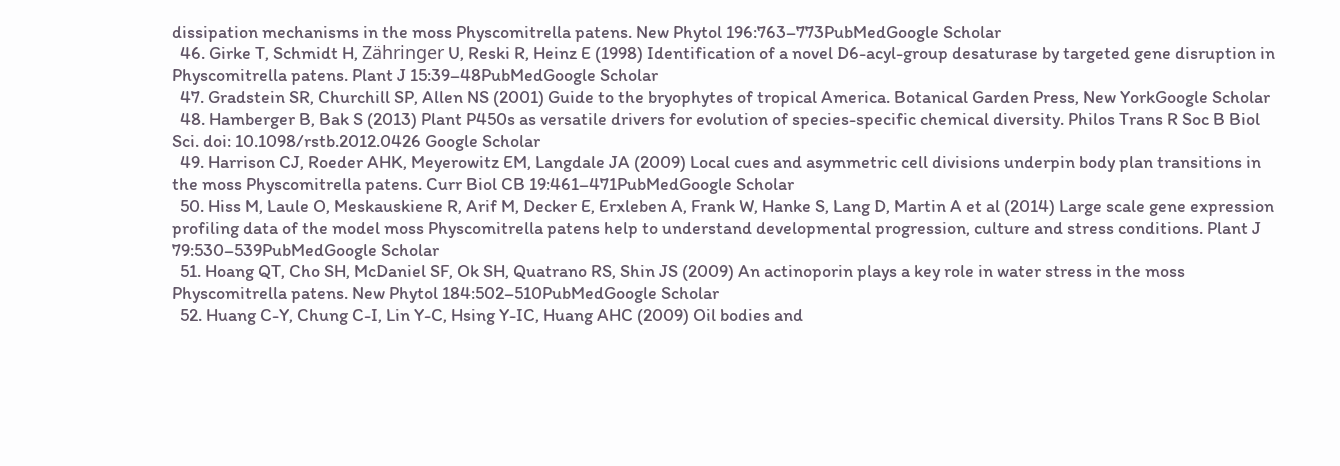dissipation mechanisms in the moss Physcomitrella patens. New Phytol 196:763–773PubMedGoogle Scholar
  46. Girke T, Schmidt H, Zähringer U, Reski R, Heinz E (1998) Identification of a novel D6-acyl-group desaturase by targeted gene disruption in Physcomitrella patens. Plant J 15:39–48PubMedGoogle Scholar
  47. Gradstein SR, Churchill SP, Allen NS (2001) Guide to the bryophytes of tropical America. Botanical Garden Press, New YorkGoogle Scholar
  48. Hamberger B, Bak S (2013) Plant P450s as versatile drivers for evolution of species-specific chemical diversity. Philos Trans R Soc B Biol Sci. doi: 10.1098/rstb.2012.0426 Google Scholar
  49. Harrison CJ, Roeder AHK, Meyerowitz EM, Langdale JA (2009) Local cues and asymmetric cell divisions underpin body plan transitions in the moss Physcomitrella patens. Curr Biol CB 19:461–471PubMedGoogle Scholar
  50. Hiss M, Laule O, Meskauskiene R, Arif M, Decker E, Erxleben A, Frank W, Hanke S, Lang D, Martin A et al (2014) Large scale gene expression profiling data of the model moss Physcomitrella patens help to understand developmental progression, culture and stress conditions. Plant J 79:530–539PubMedGoogle Scholar
  51. Hoang QT, Cho SH, McDaniel SF, Ok SH, Quatrano RS, Shin JS (2009) An actinoporin plays a key role in water stress in the moss Physcomitrella patens. New Phytol 184:502–510PubMedGoogle Scholar
  52. Huang C-Y, Chung C-I, Lin Y-C, Hsing Y-IC, Huang AHC (2009) Oil bodies and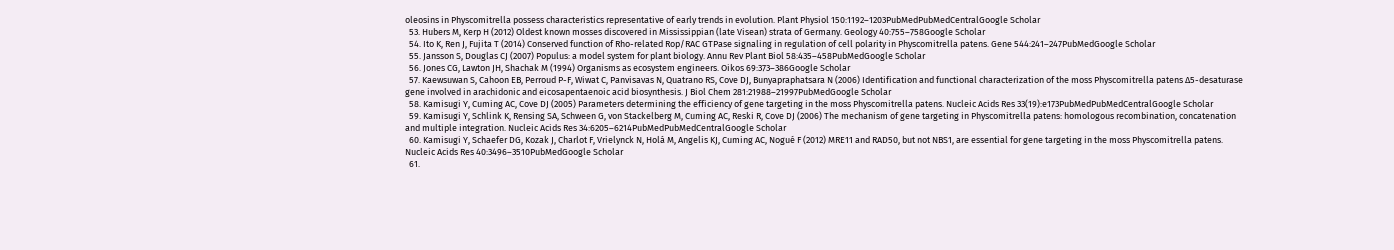oleosins in Physcomitrella possess characteristics representative of early trends in evolution. Plant Physiol 150:1192–1203PubMedPubMedCentralGoogle Scholar
  53. Hubers M, Kerp H (2012) Oldest known mosses discovered in Mississippian (late Visean) strata of Germany. Geology 40:755–758Google Scholar
  54. Ito K, Ren J, Fujita T (2014) Conserved function of Rho-related Rop/RAC GTPase signaling in regulation of cell polarity in Physcomitrella patens. Gene 544:241–247PubMedGoogle Scholar
  55. Jansson S, Douglas CJ (2007) Populus: a model system for plant biology. Annu Rev Plant Biol 58:435–458PubMedGoogle Scholar
  56. Jones CG, Lawton JH, Shachak M (1994) Organisms as ecosystem engineers. Oikos 69:373–386Google Scholar
  57. Kaewsuwan S, Cahoon EB, Perroud P-F, Wiwat C, Panvisavas N, Quatrano RS, Cove DJ, Bunyapraphatsara N (2006) Identification and functional characterization of the moss Physcomitrella patens Δ5-desaturase gene involved in arachidonic and eicosapentaenoic acid biosynthesis. J Biol Chem 281:21988–21997PubMedGoogle Scholar
  58. Kamisugi Y, Cuming AC, Cove DJ (2005) Parameters determining the efficiency of gene targeting in the moss Physcomitrella patens. Nucleic Acids Res 33(19):e173PubMedPubMedCentralGoogle Scholar
  59. Kamisugi Y, Schlink K, Rensing SA, Schween G, von Stackelberg M, Cuming AC, Reski R, Cove DJ (2006) The mechanism of gene targeting in Physcomitrella patens: homologous recombination, concatenation and multiple integration. Nucleic Acids Res 34:6205–6214PubMedPubMedCentralGoogle Scholar
  60. Kamisugi Y, Schaefer DG, Kozak J, Charlot F, Vrielynck N, Holá M, Angelis KJ, Cuming AC, Nogué F (2012) MRE11 and RAD50, but not NBS1, are essential for gene targeting in the moss Physcomitrella patens. Nucleic Acids Res 40:3496–3510PubMedGoogle Scholar
  61.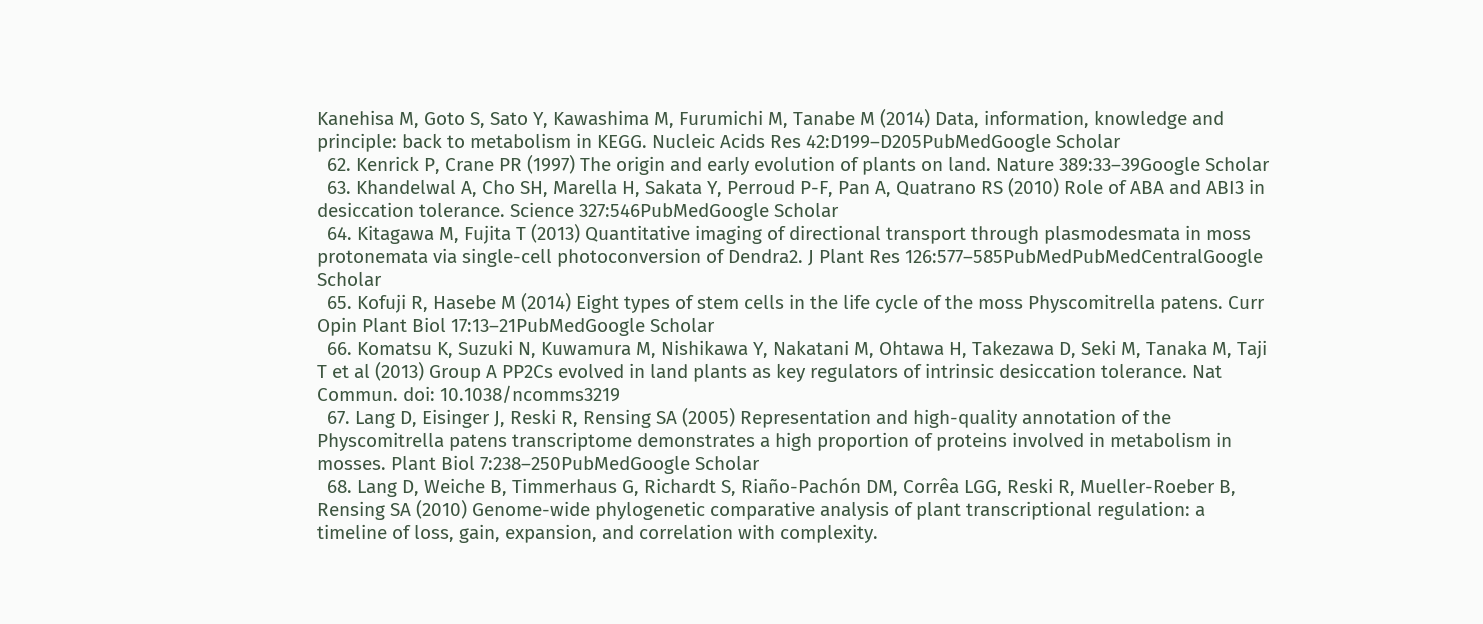Kanehisa M, Goto S, Sato Y, Kawashima M, Furumichi M, Tanabe M (2014) Data, information, knowledge and principle: back to metabolism in KEGG. Nucleic Acids Res 42:D199–D205PubMedGoogle Scholar
  62. Kenrick P, Crane PR (1997) The origin and early evolution of plants on land. Nature 389:33–39Google Scholar
  63. Khandelwal A, Cho SH, Marella H, Sakata Y, Perroud P-F, Pan A, Quatrano RS (2010) Role of ABA and ABI3 in desiccation tolerance. Science 327:546PubMedGoogle Scholar
  64. Kitagawa M, Fujita T (2013) Quantitative imaging of directional transport through plasmodesmata in moss protonemata via single-cell photoconversion of Dendra2. J Plant Res 126:577–585PubMedPubMedCentralGoogle Scholar
  65. Kofuji R, Hasebe M (2014) Eight types of stem cells in the life cycle of the moss Physcomitrella patens. Curr Opin Plant Biol 17:13–21PubMedGoogle Scholar
  66. Komatsu K, Suzuki N, Kuwamura M, Nishikawa Y, Nakatani M, Ohtawa H, Takezawa D, Seki M, Tanaka M, Taji T et al (2013) Group A PP2Cs evolved in land plants as key regulators of intrinsic desiccation tolerance. Nat Commun. doi: 10.1038/ncomms3219
  67. Lang D, Eisinger J, Reski R, Rensing SA (2005) Representation and high-quality annotation of the Physcomitrella patens transcriptome demonstrates a high proportion of proteins involved in metabolism in mosses. Plant Biol 7:238–250PubMedGoogle Scholar
  68. Lang D, Weiche B, Timmerhaus G, Richardt S, Riaño-Pachón DM, Corrêa LGG, Reski R, Mueller-Roeber B, Rensing SA (2010) Genome-wide phylogenetic comparative analysis of plant transcriptional regulation: a timeline of loss, gain, expansion, and correlation with complexity.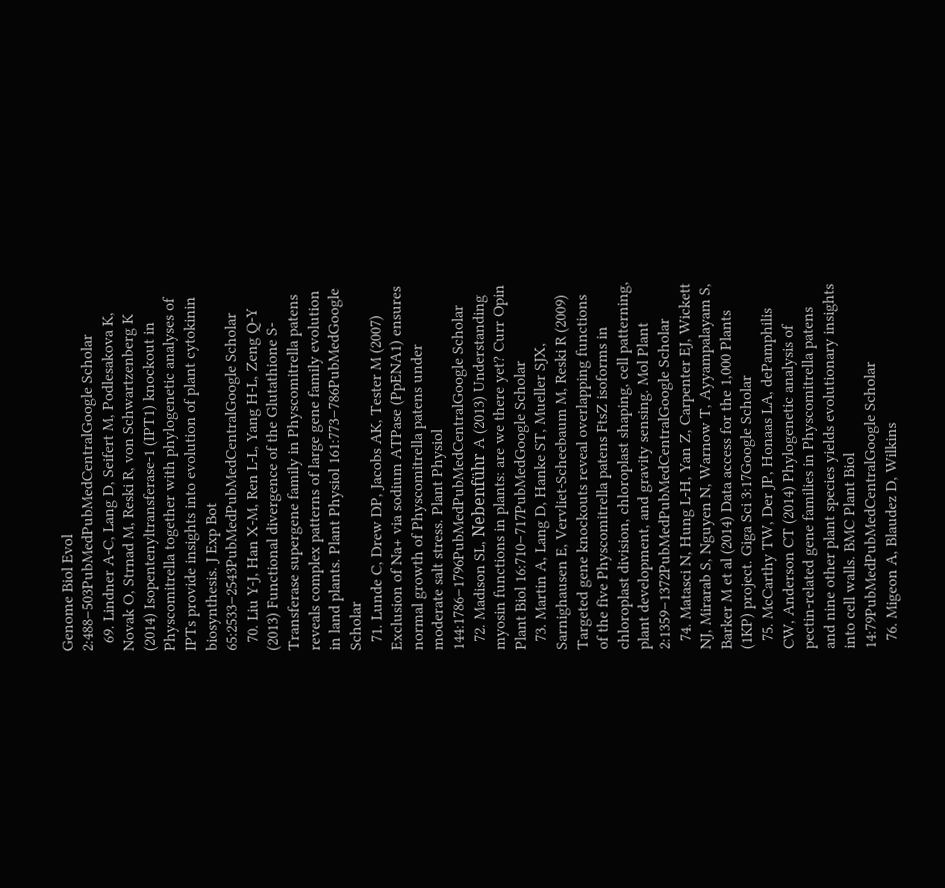Genome Biol Evol 2:488–503PubMedPubMedCentralGoogle Scholar
  69. Lindner A-C, Lang D, Seifert M, Podlesakova K, Novak O, Strnad M, Reski R, von Schwartzenberg K (2014) Isopentenyltransferase-1 (IPT1) knockout in Physcomitrella together with phylogenetic analyses of IPTs provide insights into evolution of plant cytokinin biosynthesis. J Exp Bot 65:2533–2543PubMedPubMedCentralGoogle Scholar
  70. Liu Y-J, Han X-M, Ren L-L, Yang H-L, Zeng Q-Y (2013) Functional divergence of the Glutathione S-Transferase supergene family in Physcomitrella patens reveals complex patterns of large gene family evolution in land plants. Plant Physiol 161:773–786PubMedGoogle Scholar
  71. Lunde C, Drew DP, Jacobs AK, Tester M (2007) Exclusion of Na+ via sodium ATPase (PpENA1) ensures normal growth of Physcomitrella patens under moderate salt stress. Plant Physiol 144:1786–1796PubMedPubMedCentralGoogle Scholar
  72. Madison SL, Nebenführ A (2013) Understanding myosin functions in plants: are we there yet? Curr Opin Plant Biol 16:710–717PubMedGoogle Scholar
  73. Martin A, Lang D, Hanke ST, Mueller SJX, Sarnighausen E, Vervliet-Scheebaum M, Reski R (2009) Targeted gene knockouts reveal overlapping functions of the five Physcomitrella patens FtsZ isoforms in chloroplast division, chloroplast shaping, cell patterning, plant development, and gravity sensing. Mol Plant 2:1359–1372PubMedPubMedCentralGoogle Scholar
  74. Matasci N, Hung L-H, Yan Z, Carpenter EJ, Wickett NJ, Mirarab S, Nguyen N, Warnow T, Ayyampalayam S, Barker M et al (2014) Data access for the 1,000 Plants (1KP) project. Giga Sci 3:17Google Scholar
  75. McCarthy TW, Der JP, Honaas LA, dePamphilis CW, Anderson CT (2014) Phylogenetic analysis of pectin-related gene families in Physcomitrella patens and nine other plant species yields evolutionary insights into cell walls. BMC Plant Biol 14:79PubMedPubMedCentralGoogle Scholar
  76. Migeon A, Blaudez D, Wilkins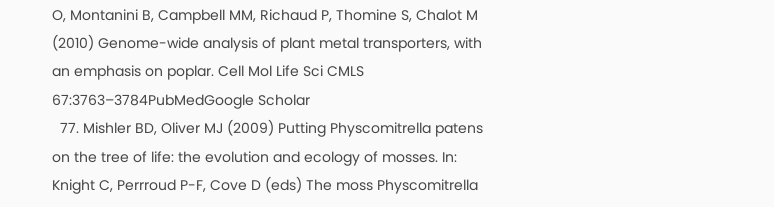O, Montanini B, Campbell MM, Richaud P, Thomine S, Chalot M (2010) Genome-wide analysis of plant metal transporters, with an emphasis on poplar. Cell Mol Life Sci CMLS 67:3763–3784PubMedGoogle Scholar
  77. Mishler BD, Oliver MJ (2009) Putting Physcomitrella patens on the tree of life: the evolution and ecology of mosses. In: Knight C, Perrroud P-F, Cove D (eds) The moss Physcomitrella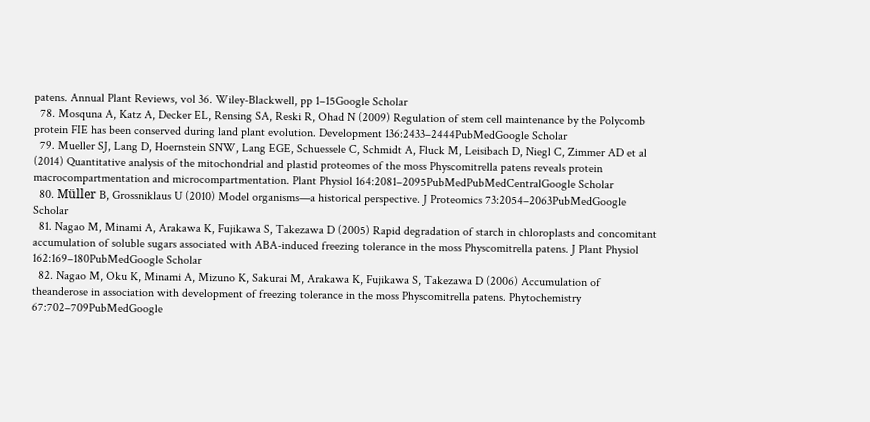patens. Annual Plant Reviews, vol 36. Wiley-Blackwell, pp 1–15Google Scholar
  78. Mosquna A, Katz A, Decker EL, Rensing SA, Reski R, Ohad N (2009) Regulation of stem cell maintenance by the Polycomb protein FIE has been conserved during land plant evolution. Development 136:2433–2444PubMedGoogle Scholar
  79. Mueller SJ, Lang D, Hoernstein SNW, Lang EGE, Schuessele C, Schmidt A, Fluck M, Leisibach D, Niegl C, Zimmer AD et al (2014) Quantitative analysis of the mitochondrial and plastid proteomes of the moss Physcomitrella patens reveals protein macrocompartmentation and microcompartmentation. Plant Physiol 164:2081–2095PubMedPubMedCentralGoogle Scholar
  80. Müller B, Grossniklaus U (2010) Model organisms—a historical perspective. J Proteomics 73:2054–2063PubMedGoogle Scholar
  81. Nagao M, Minami A, Arakawa K, Fujikawa S, Takezawa D (2005) Rapid degradation of starch in chloroplasts and concomitant accumulation of soluble sugars associated with ABA-induced freezing tolerance in the moss Physcomitrella patens. J Plant Physiol 162:169–180PubMedGoogle Scholar
  82. Nagao M, Oku K, Minami A, Mizuno K, Sakurai M, Arakawa K, Fujikawa S, Takezawa D (2006) Accumulation of theanderose in association with development of freezing tolerance in the moss Physcomitrella patens. Phytochemistry 67:702–709PubMedGoogle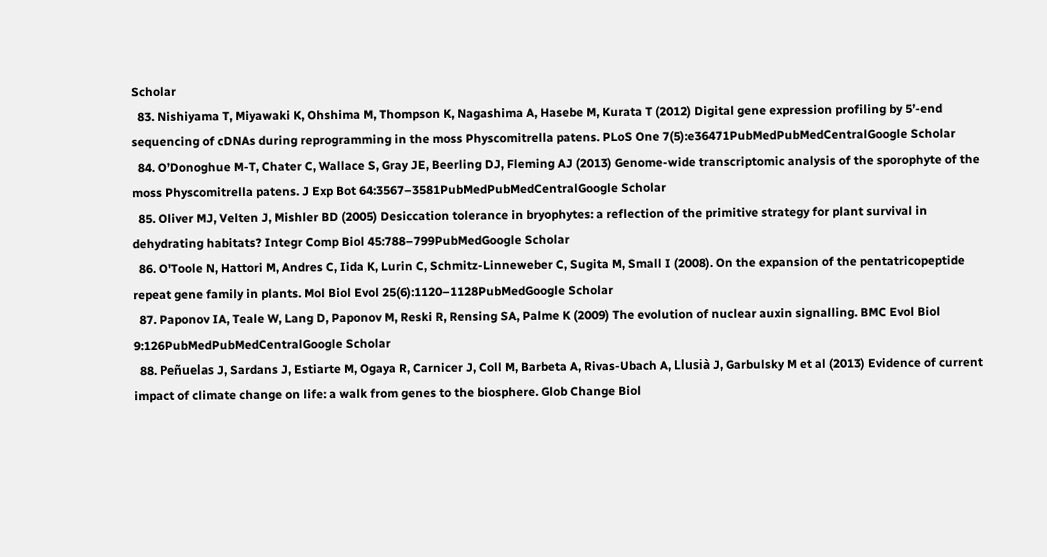Scholar
  83. Nishiyama T, Miyawaki K, Ohshima M, Thompson K, Nagashima A, Hasebe M, Kurata T (2012) Digital gene expression profiling by 5’-end sequencing of cDNAs during reprogramming in the moss Physcomitrella patens. PLoS One 7(5):e36471PubMedPubMedCentralGoogle Scholar
  84. O’Donoghue M-T, Chater C, Wallace S, Gray JE, Beerling DJ, Fleming AJ (2013) Genome-wide transcriptomic analysis of the sporophyte of the moss Physcomitrella patens. J Exp Bot 64:3567–3581PubMedPubMedCentralGoogle Scholar
  85. Oliver MJ, Velten J, Mishler BD (2005) Desiccation tolerance in bryophytes: a reflection of the primitive strategy for plant survival in dehydrating habitats? Integr Comp Biol 45:788–799PubMedGoogle Scholar
  86. O'Toole N, Hattori M, Andres C, Iida K, Lurin C, Schmitz-Linneweber C, Sugita M, Small I (2008). On the expansion of the pentatricopeptide repeat gene family in plants. Mol Biol Evol 25(6):1120–1128PubMedGoogle Scholar
  87. Paponov IA, Teale W, Lang D, Paponov M, Reski R, Rensing SA, Palme K (2009) The evolution of nuclear auxin signalling. BMC Evol Biol 9:126PubMedPubMedCentralGoogle Scholar
  88. Peñuelas J, Sardans J, Estiarte M, Ogaya R, Carnicer J, Coll M, Barbeta A, Rivas-Ubach A, Llusià J, Garbulsky M et al (2013) Evidence of current impact of climate change on life: a walk from genes to the biosphere. Glob Change Biol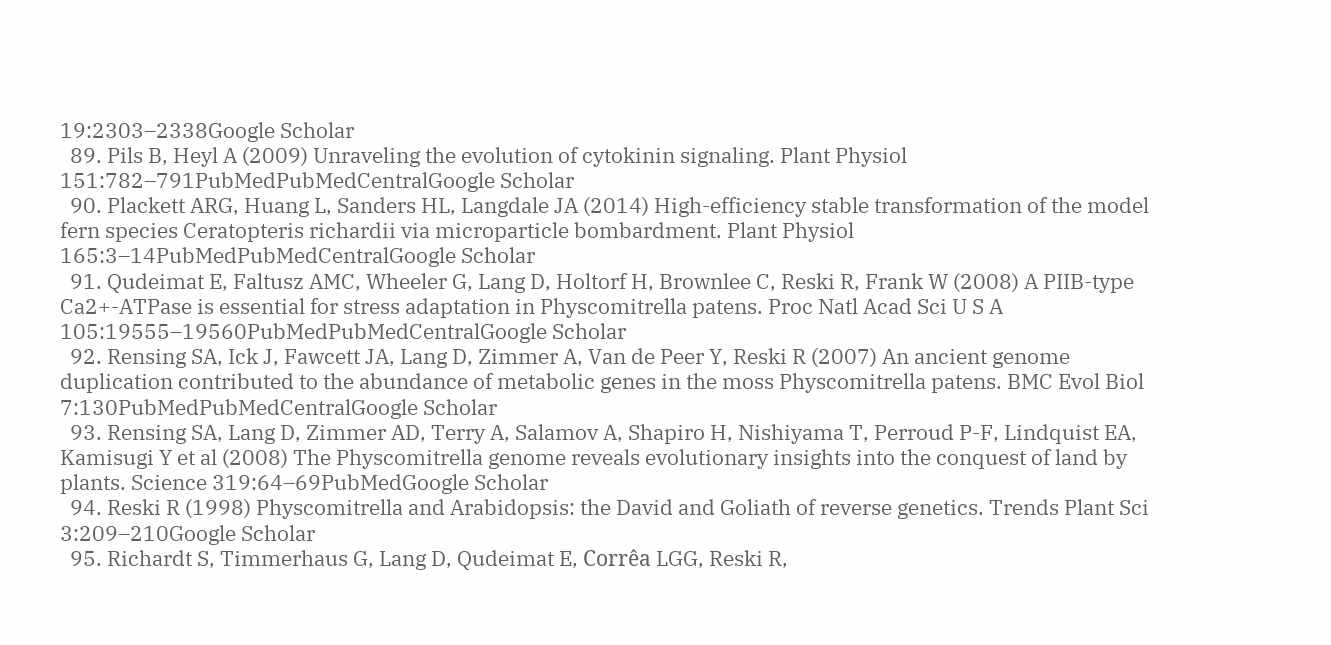19:2303–2338Google Scholar
  89. Pils B, Heyl A (2009) Unraveling the evolution of cytokinin signaling. Plant Physiol 151:782–791PubMedPubMedCentralGoogle Scholar
  90. Plackett ARG, Huang L, Sanders HL, Langdale JA (2014) High-efficiency stable transformation of the model fern species Ceratopteris richardii via microparticle bombardment. Plant Physiol 165:3–14PubMedPubMedCentralGoogle Scholar
  91. Qudeimat E, Faltusz AMC, Wheeler G, Lang D, Holtorf H, Brownlee C, Reski R, Frank W (2008) A PIIB-type Ca2+-ATPase is essential for stress adaptation in Physcomitrella patens. Proc Natl Acad Sci U S A 105:19555–19560PubMedPubMedCentralGoogle Scholar
  92. Rensing SA, Ick J, Fawcett JA, Lang D, Zimmer A, Van de Peer Y, Reski R (2007) An ancient genome duplication contributed to the abundance of metabolic genes in the moss Physcomitrella patens. BMC Evol Biol 7:130PubMedPubMedCentralGoogle Scholar
  93. Rensing SA, Lang D, Zimmer AD, Terry A, Salamov A, Shapiro H, Nishiyama T, Perroud P-F, Lindquist EA, Kamisugi Y et al (2008) The Physcomitrella genome reveals evolutionary insights into the conquest of land by plants. Science 319:64–69PubMedGoogle Scholar
  94. Reski R (1998) Physcomitrella and Arabidopsis: the David and Goliath of reverse genetics. Trends Plant Sci 3:209–210Google Scholar
  95. Richardt S, Timmerhaus G, Lang D, Qudeimat E, Corrêa LGG, Reski R,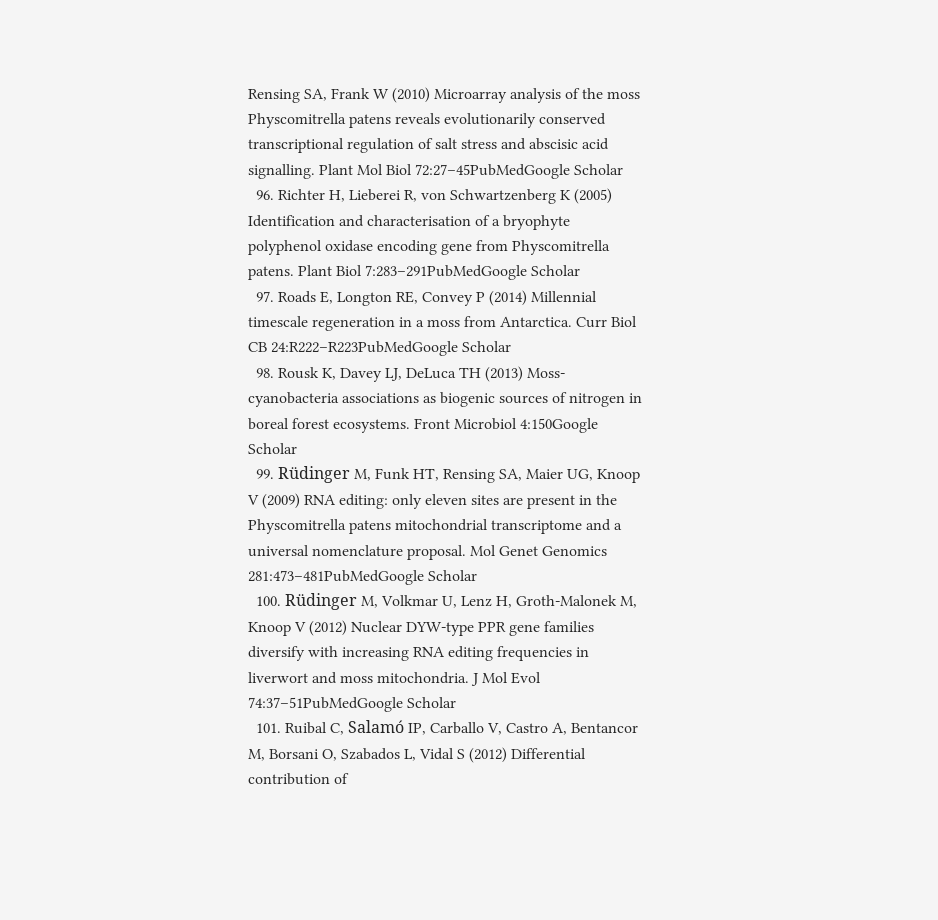Rensing SA, Frank W (2010) Microarray analysis of the moss Physcomitrella patens reveals evolutionarily conserved transcriptional regulation of salt stress and abscisic acid signalling. Plant Mol Biol 72:27–45PubMedGoogle Scholar
  96. Richter H, Lieberei R, von Schwartzenberg K (2005) Identification and characterisation of a bryophyte polyphenol oxidase encoding gene from Physcomitrella patens. Plant Biol 7:283–291PubMedGoogle Scholar
  97. Roads E, Longton RE, Convey P (2014) Millennial timescale regeneration in a moss from Antarctica. Curr Biol CB 24:R222–R223PubMedGoogle Scholar
  98. Rousk K, Davey LJ, DeLuca TH (2013) Moss-cyanobacteria associations as biogenic sources of nitrogen in boreal forest ecosystems. Front Microbiol 4:150Google Scholar
  99. Rüdinger M, Funk HT, Rensing SA, Maier UG, Knoop V (2009) RNA editing: only eleven sites are present in the Physcomitrella patens mitochondrial transcriptome and a universal nomenclature proposal. Mol Genet Genomics 281:473–481PubMedGoogle Scholar
  100. Rüdinger M, Volkmar U, Lenz H, Groth-Malonek M, Knoop V (2012) Nuclear DYW-type PPR gene families diversify with increasing RNA editing frequencies in liverwort and moss mitochondria. J Mol Evol 74:37–51PubMedGoogle Scholar
  101. Ruibal C, Salamó IP, Carballo V, Castro A, Bentancor M, Borsani O, Szabados L, Vidal S (2012) Differential contribution of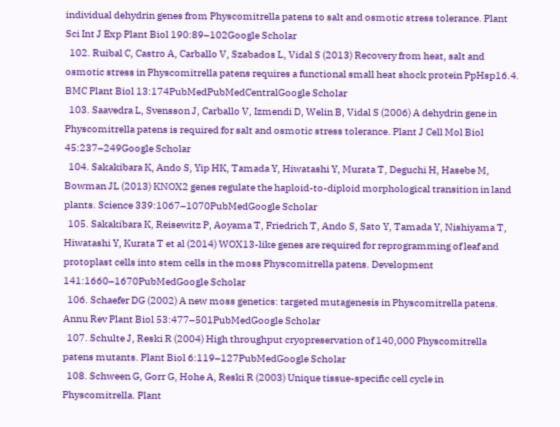individual dehydrin genes from Physcomitrella patens to salt and osmotic stress tolerance. Plant Sci Int J Exp Plant Biol 190:89–102Google Scholar
  102. Ruibal C, Castro A, Carballo V, Szabados L, Vidal S (2013) Recovery from heat, salt and osmotic stress in Physcomitrella patens requires a functional small heat shock protein PpHsp16.4. BMC Plant Biol 13:174PubMedPubMedCentralGoogle Scholar
  103. Saavedra L, Svensson J, Carballo V, Izmendi D, Welin B, Vidal S (2006) A dehydrin gene in Physcomitrella patens is required for salt and osmotic stress tolerance. Plant J Cell Mol Biol 45:237–249Google Scholar
  104. Sakakibara K, Ando S, Yip HK, Tamada Y, Hiwatashi Y, Murata T, Deguchi H, Hasebe M, Bowman JL (2013) KNOX2 genes regulate the haploid-to-diploid morphological transition in land plants. Science 339:1067–1070PubMedGoogle Scholar
  105. Sakakibara K, Reisewitz P, Aoyama T, Friedrich T, Ando S, Sato Y, Tamada Y, Nishiyama T, Hiwatashi Y, Kurata T et al (2014) WOX13-like genes are required for reprogramming of leaf and protoplast cells into stem cells in the moss Physcomitrella patens. Development 141:1660–1670PubMedGoogle Scholar
  106. Schaefer DG (2002) A new moss genetics: targeted mutagenesis in Physcomitrella patens. Annu Rev Plant Biol 53:477–501PubMedGoogle Scholar
  107. Schulte J, Reski R (2004) High throughput cryopreservation of 140,000 Physcomitrella patens mutants. Plant Biol 6:119–127PubMedGoogle Scholar
  108. Schween G, Gorr G, Hohe A, Reski R (2003) Unique tissue-specific cell cycle in Physcomitrella. Plant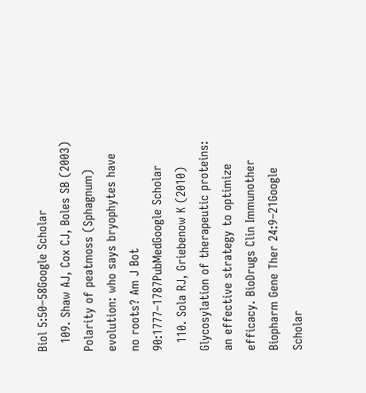Biol 5:50–58Google Scholar
  109. Shaw AJ, Cox CJ, Boles SB (2003) Polarity of peatmoss (Sphagnum) evolution: who says bryophytes have no roots? Am J Bot 90:1777–1787PubMedGoogle Scholar
  110. Sola RJ, Griebenow K (2010) Glycosylation of therapeutic proteins: an effective strategy to optimize efficacy. BioDrugs Clin Immunother Biopharm Gene Ther 24:9–21Google Scholar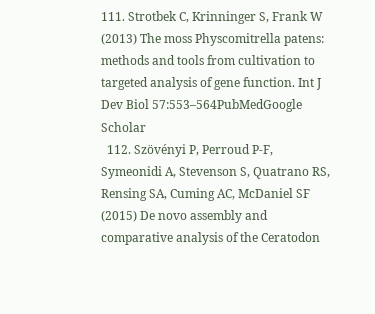111. Strotbek C, Krinninger S, Frank W (2013) The moss Physcomitrella patens: methods and tools from cultivation to targeted analysis of gene function. Int J Dev Biol 57:553–564PubMedGoogle Scholar
  112. Szövényi P, Perroud P-F, Symeonidi A, Stevenson S, Quatrano RS, Rensing SA, Cuming AC, McDaniel SF (2015) De novo assembly and comparative analysis of the Ceratodon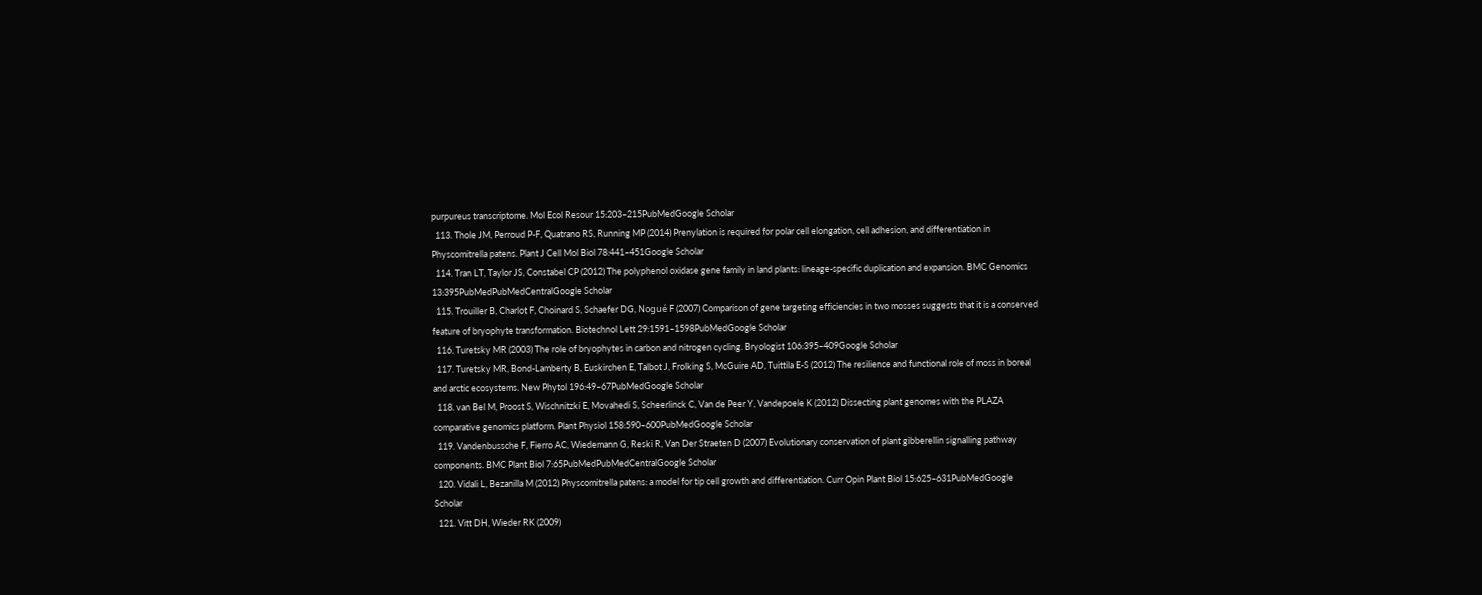purpureus transcriptome. Mol Ecol Resour 15:203–215PubMedGoogle Scholar
  113. Thole JM, Perroud P-F, Quatrano RS, Running MP (2014) Prenylation is required for polar cell elongation, cell adhesion, and differentiation in Physcomitrella patens. Plant J Cell Mol Biol 78:441–451Google Scholar
  114. Tran LT, Taylor JS, Constabel CP (2012) The polyphenol oxidase gene family in land plants: lineage-specific duplication and expansion. BMC Genomics 13:395PubMedPubMedCentralGoogle Scholar
  115. Trouiller B, Charlot F, Choinard S, Schaefer DG, Nogué F (2007) Comparison of gene targeting efficiencies in two mosses suggests that it is a conserved feature of bryophyte transformation. Biotechnol Lett 29:1591–1598PubMedGoogle Scholar
  116. Turetsky MR (2003) The role of bryophytes in carbon and nitrogen cycling. Bryologist 106:395–409Google Scholar
  117. Turetsky MR, Bond-Lamberty B, Euskirchen E, Talbot J, Frolking S, McGuire AD, Tuittila E-S (2012) The resilience and functional role of moss in boreal and arctic ecosystems. New Phytol 196:49–67PubMedGoogle Scholar
  118. van Bel M, Proost S, Wischnitzki E, Movahedi S, Scheerlinck C, Van de Peer Y, Vandepoele K (2012) Dissecting plant genomes with the PLAZA comparative genomics platform. Plant Physiol 158:590–600PubMedGoogle Scholar
  119. Vandenbussche F, Fierro AC, Wiedemann G, Reski R, Van Der Straeten D (2007) Evolutionary conservation of plant gibberellin signalling pathway components. BMC Plant Biol 7:65PubMedPubMedCentralGoogle Scholar
  120. Vidali L, Bezanilla M (2012) Physcomitrella patens: a model for tip cell growth and differentiation. Curr Opin Plant Biol 15:625–631PubMedGoogle Scholar
  121. Vitt DH, Wieder RK (2009)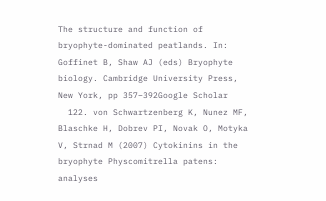The structure and function of bryophyte-dominated peatlands. In: Goffinet B, Shaw AJ (eds) Bryophyte biology. Cambridge University Press, New York, pp 357–392Google Scholar
  122. von Schwartzenberg K, Nunez MF, Blaschke H, Dobrev PI, Novak O, Motyka V, Strnad M (2007) Cytokinins in the bryophyte Physcomitrella patens: analyses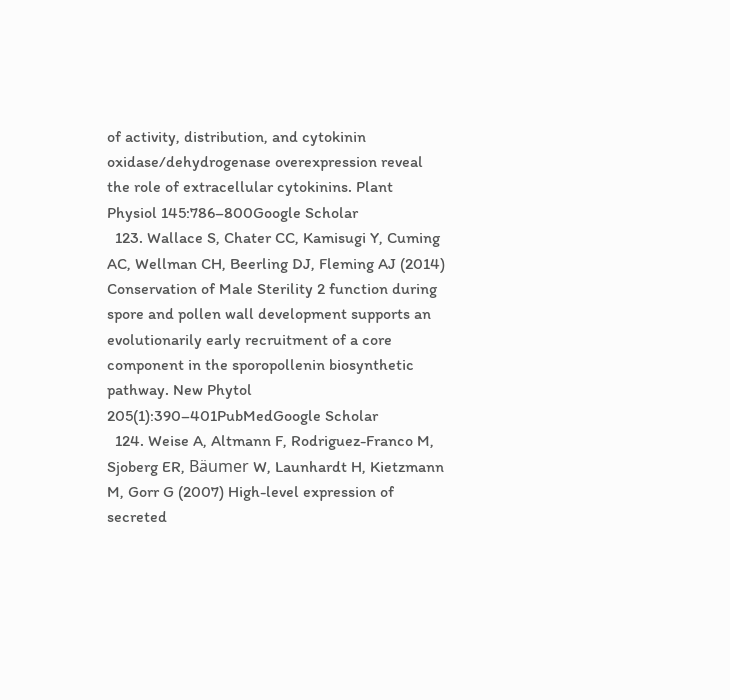of activity, distribution, and cytokinin oxidase/dehydrogenase overexpression reveal the role of extracellular cytokinins. Plant Physiol 145:786–800Google Scholar
  123. Wallace S, Chater CC, Kamisugi Y, Cuming AC, Wellman CH, Beerling DJ, Fleming AJ (2014) Conservation of Male Sterility 2 function during spore and pollen wall development supports an evolutionarily early recruitment of a core component in the sporopollenin biosynthetic pathway. New Phytol 205(1):390–401PubMedGoogle Scholar
  124. Weise A, Altmann F, Rodriguez-Franco M, Sjoberg ER, Bäumer W, Launhardt H, Kietzmann M, Gorr G (2007) High-level expression of secreted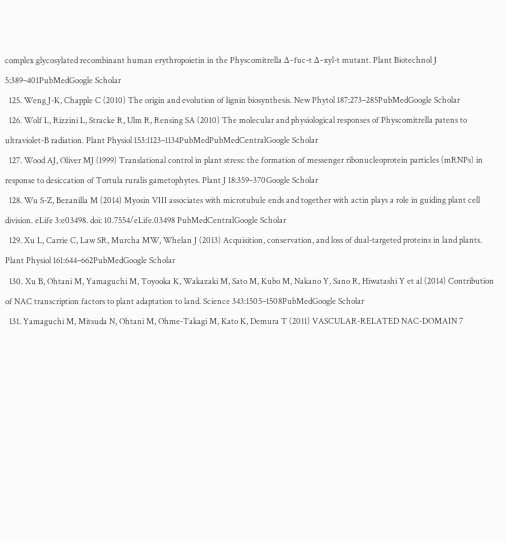complex glycosylated recombinant human erythropoietin in the Physcomitrella Δ-fuc-t Δ-xyl-t mutant. Plant Biotechnol J 5:389–401PubMedGoogle Scholar
  125. Weng J-K, Chapple C (2010) The origin and evolution of lignin biosynthesis. New Phytol 187:273–285PubMedGoogle Scholar
  126. Wolf L, Rizzini L, Stracke R, Ulm R, Rensing SA (2010) The molecular and physiological responses of Physcomitrella patens to ultraviolet-B radiation. Plant Physiol 153:1123–1134PubMedPubMedCentralGoogle Scholar
  127. Wood AJ, Oliver MJ (1999) Translational control in plant stress: the formation of messenger ribonucleoprotein particles (mRNPs) in response to desiccation of Tortula ruralis gametophytes. Plant J 18:359–370Google Scholar
  128. Wu S-Z, Bezanilla M (2014) Myosin VIII associates with microtubule ends and together with actin plays a role in guiding plant cell division. eLife 3:e03498. doi: 10.7554/eLife.03498 PubMedCentralGoogle Scholar
  129. Xu L, Carrie C, Law SR, Murcha MW, Whelan J (2013) Acquisition, conservation, and loss of dual-targeted proteins in land plants. Plant Physiol 161:644–662PubMedGoogle Scholar
  130. Xu B, Ohtani M, Yamaguchi M, Toyooka K, Wakazaki M, Sato M, Kubo M, Nakano Y, Sano R, Hiwatashi Y et al (2014) Contribution of NAC transcription factors to plant adaptation to land. Science 343:1505–1508PubMedGoogle Scholar
  131. Yamaguchi M, Mitsuda N, Ohtani M, Ohme-Takagi M, Kato K, Demura T (2011) VASCULAR-RELATED NAC-DOMAIN 7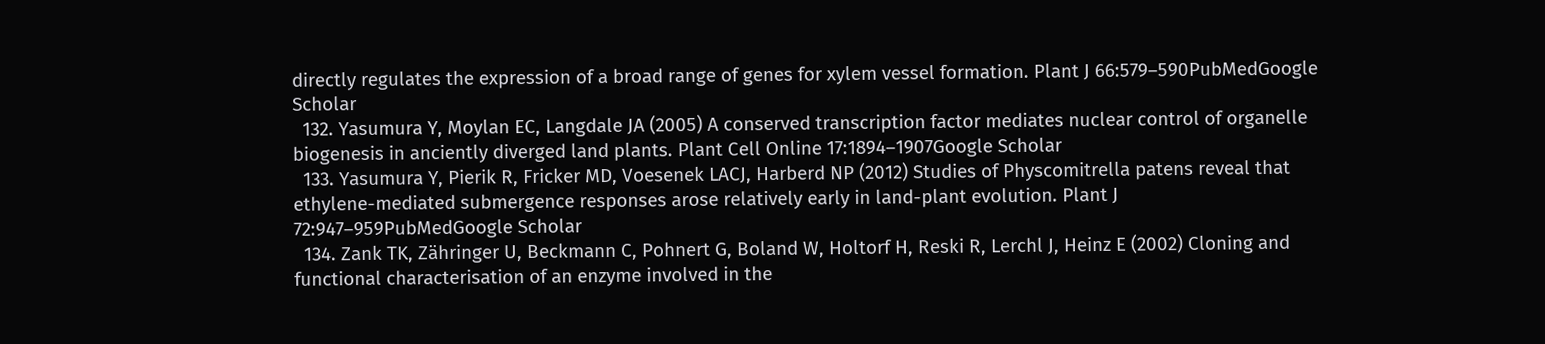directly regulates the expression of a broad range of genes for xylem vessel formation. Plant J 66:579–590PubMedGoogle Scholar
  132. Yasumura Y, Moylan EC, Langdale JA (2005) A conserved transcription factor mediates nuclear control of organelle biogenesis in anciently diverged land plants. Plant Cell Online 17:1894–1907Google Scholar
  133. Yasumura Y, Pierik R, Fricker MD, Voesenek LACJ, Harberd NP (2012) Studies of Physcomitrella patens reveal that ethylene-mediated submergence responses arose relatively early in land-plant evolution. Plant J 72:947–959PubMedGoogle Scholar
  134. Zank TK, Zähringer U, Beckmann C, Pohnert G, Boland W, Holtorf H, Reski R, Lerchl J, Heinz E (2002) Cloning and functional characterisation of an enzyme involved in the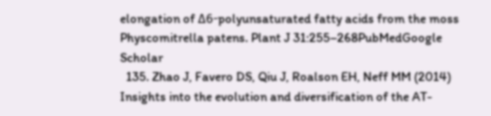elongation of Δ6-polyunsaturated fatty acids from the moss Physcomitrella patens. Plant J 31:255–268PubMedGoogle Scholar
  135. Zhao J, Favero DS, Qiu J, Roalson EH, Neff MM (2014) Insights into the evolution and diversification of the AT-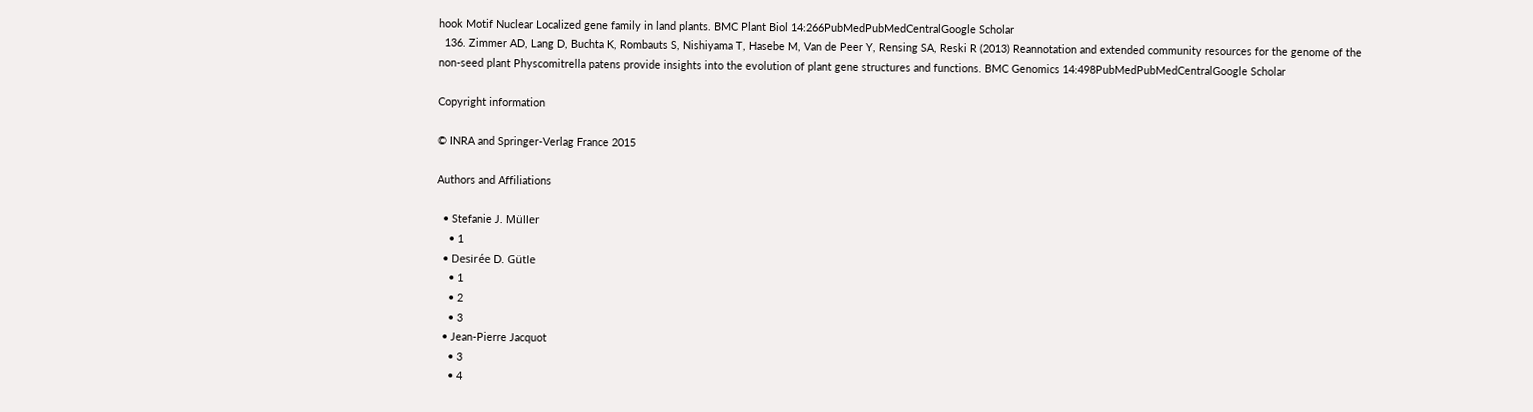hook Motif Nuclear Localized gene family in land plants. BMC Plant Biol 14:266PubMedPubMedCentralGoogle Scholar
  136. Zimmer AD, Lang D, Buchta K, Rombauts S, Nishiyama T, Hasebe M, Van de Peer Y, Rensing SA, Reski R (2013) Reannotation and extended community resources for the genome of the non-seed plant Physcomitrella patens provide insights into the evolution of plant gene structures and functions. BMC Genomics 14:498PubMedPubMedCentralGoogle Scholar

Copyright information

© INRA and Springer-Verlag France 2015

Authors and Affiliations

  • Stefanie J. Müller
    • 1
  • Desirée D. Gütle
    • 1
    • 2
    • 3
  • Jean-Pierre Jacquot
    • 3
    • 4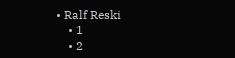• Ralf Reski
    • 1
    • 2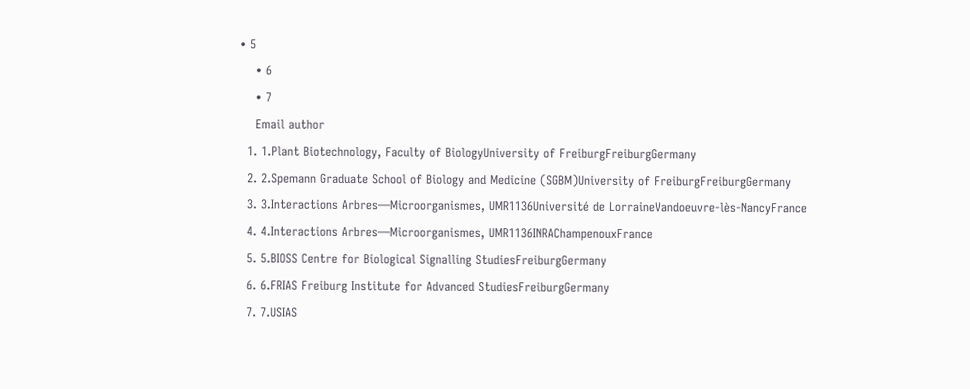• 5
    • 6
    • 7
    Email author
  1. 1.Plant Biotechnology, Faculty of BiologyUniversity of FreiburgFreiburgGermany
  2. 2.Spemann Graduate School of Biology and Medicine (SGBM)University of FreiburgFreiburgGermany
  3. 3.Interactions Arbres—Microorganismes, UMR1136Université de LorraineVandoeuvre-lès-NancyFrance
  4. 4.Interactions Arbres—Microorganismes, UMR1136INRAChampenouxFrance
  5. 5.BIOSS Centre for Biological Signalling StudiesFreiburgGermany
  6. 6.FRIAS Freiburg Institute for Advanced StudiesFreiburgGermany
  7. 7.USIAS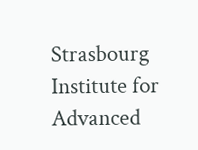Strasbourg Institute for Advanced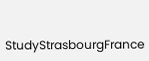StudyStrasbourgFrance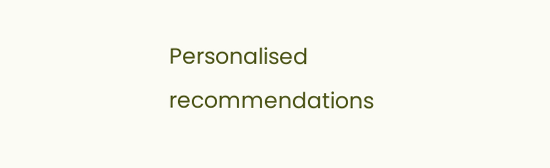Personalised recommendations